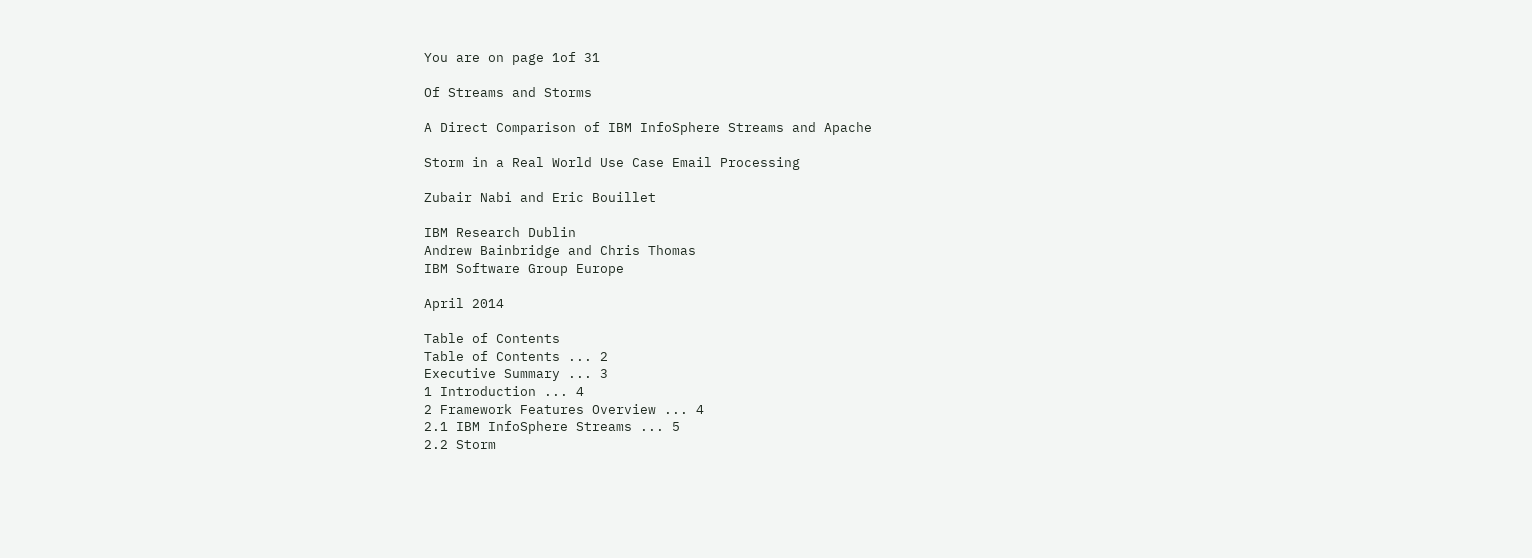You are on page 1of 31

Of Streams and Storms

A Direct Comparison of IBM InfoSphere Streams and Apache

Storm in a Real World Use Case Email Processing

Zubair Nabi and Eric Bouillet

IBM Research Dublin
Andrew Bainbridge and Chris Thomas
IBM Software Group Europe

April 2014

Table of Contents
Table of Contents ... 2
Executive Summary ... 3
1 Introduction ... 4
2 Framework Features Overview ... 4
2.1 IBM InfoSphere Streams ... 5
2.2 Storm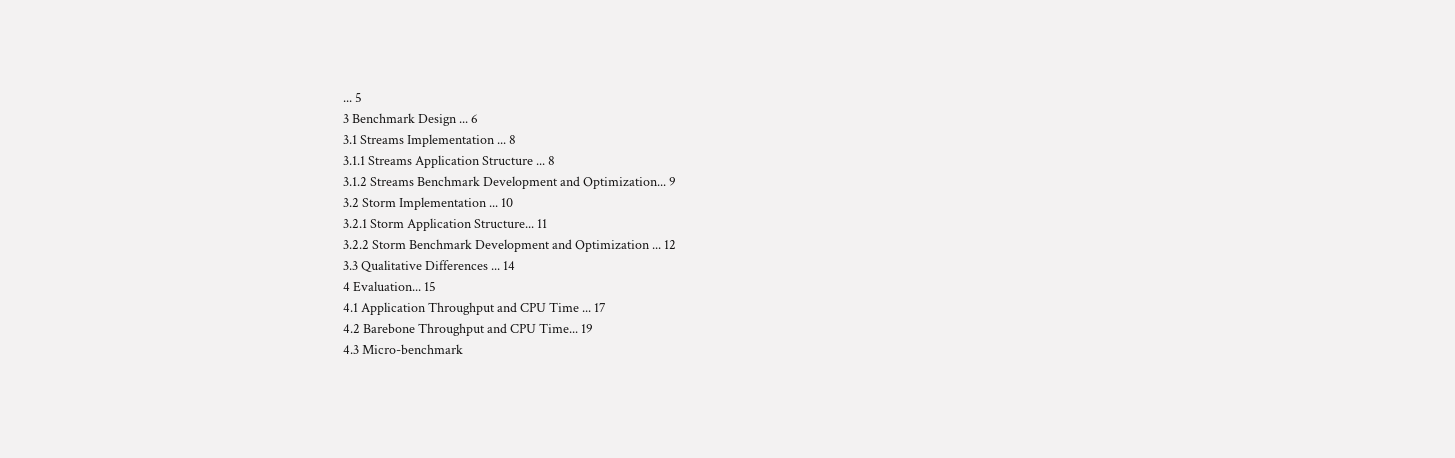... 5
3 Benchmark Design ... 6
3.1 Streams Implementation ... 8
3.1.1 Streams Application Structure ... 8
3.1.2 Streams Benchmark Development and Optimization... 9
3.2 Storm Implementation ... 10
3.2.1 Storm Application Structure... 11
3.2.2 Storm Benchmark Development and Optimization ... 12
3.3 Qualitative Differences ... 14
4 Evaluation... 15
4.1 Application Throughput and CPU Time ... 17
4.2 Barebone Throughput and CPU Time... 19
4.3 Micro-benchmark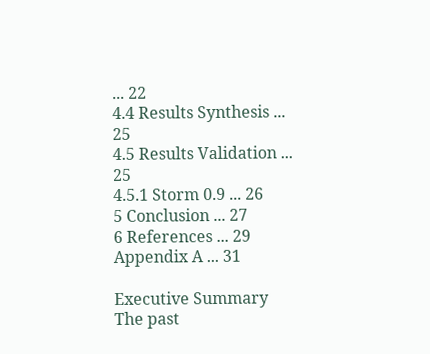... 22
4.4 Results Synthesis ... 25
4.5 Results Validation ... 25
4.5.1 Storm 0.9 ... 26
5 Conclusion ... 27
6 References ... 29
Appendix A ... 31

Executive Summary
The past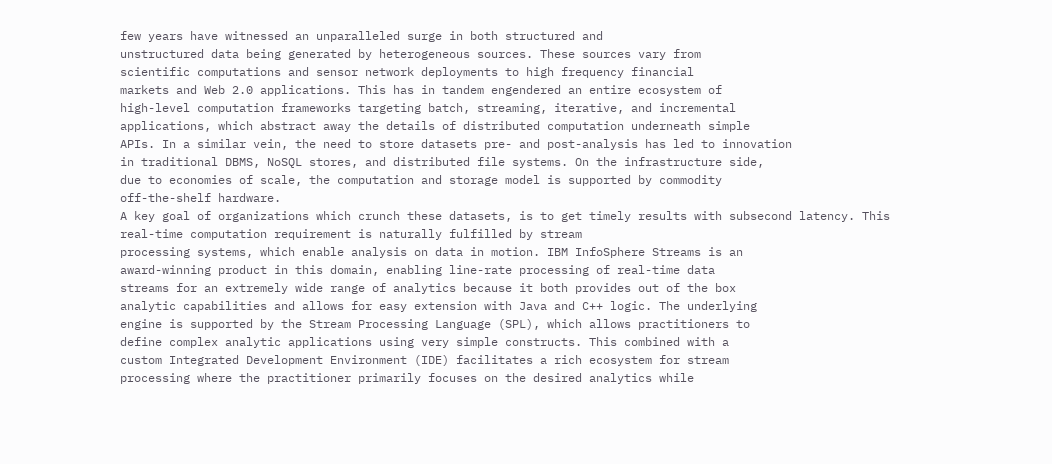few years have witnessed an unparalleled surge in both structured and
unstructured data being generated by heterogeneous sources. These sources vary from
scientific computations and sensor network deployments to high frequency financial
markets and Web 2.0 applications. This has in tandem engendered an entire ecosystem of
high-level computation frameworks targeting batch, streaming, iterative, and incremental
applications, which abstract away the details of distributed computation underneath simple
APIs. In a similar vein, the need to store datasets pre- and post-analysis has led to innovation
in traditional DBMS, NoSQL stores, and distributed file systems. On the infrastructure side,
due to economies of scale, the computation and storage model is supported by commodity
off-the-shelf hardware.
A key goal of organizations which crunch these datasets, is to get timely results with subsecond latency. This real-time computation requirement is naturally fulfilled by stream
processing systems, which enable analysis on data in motion. IBM InfoSphere Streams is an
award-winning product in this domain, enabling line-rate processing of real-time data
streams for an extremely wide range of analytics because it both provides out of the box
analytic capabilities and allows for easy extension with Java and C++ logic. The underlying
engine is supported by the Stream Processing Language (SPL), which allows practitioners to
define complex analytic applications using very simple constructs. This combined with a
custom Integrated Development Environment (IDE) facilitates a rich ecosystem for stream
processing where the practitioner primarily focuses on the desired analytics while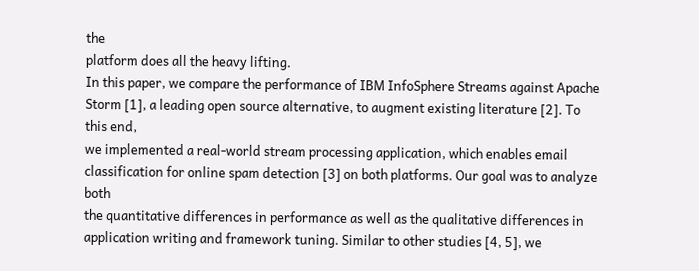the
platform does all the heavy lifting.
In this paper, we compare the performance of IBM InfoSphere Streams against Apache
Storm [1], a leading open source alternative, to augment existing literature [2]. To this end,
we implemented a real-world stream processing application, which enables email
classification for online spam detection [3] on both platforms. Our goal was to analyze both
the quantitative differences in performance as well as the qualitative differences in
application writing and framework tuning. Similar to other studies [4, 5], we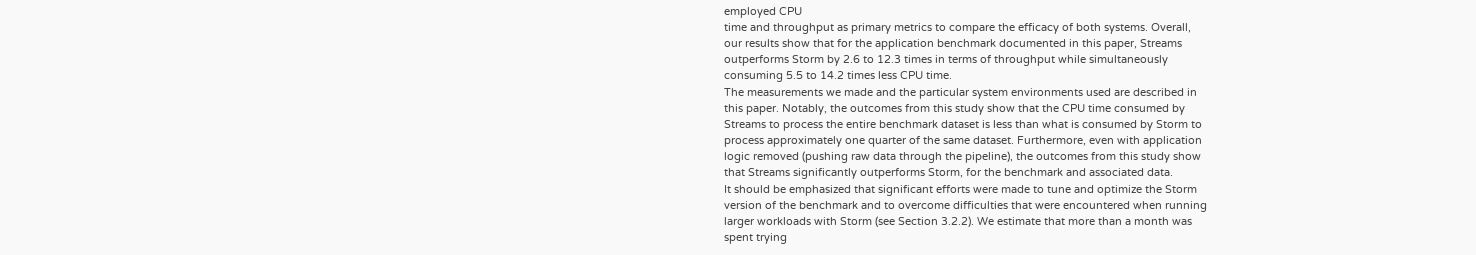employed CPU
time and throughput as primary metrics to compare the efficacy of both systems. Overall,
our results show that for the application benchmark documented in this paper, Streams
outperforms Storm by 2.6 to 12.3 times in terms of throughput while simultaneously
consuming 5.5 to 14.2 times less CPU time.
The measurements we made and the particular system environments used are described in
this paper. Notably, the outcomes from this study show that the CPU time consumed by
Streams to process the entire benchmark dataset is less than what is consumed by Storm to
process approximately one quarter of the same dataset. Furthermore, even with application
logic removed (pushing raw data through the pipeline), the outcomes from this study show
that Streams significantly outperforms Storm, for the benchmark and associated data.
It should be emphasized that significant efforts were made to tune and optimize the Storm
version of the benchmark and to overcome difficulties that were encountered when running
larger workloads with Storm (see Section 3.2.2). We estimate that more than a month was
spent trying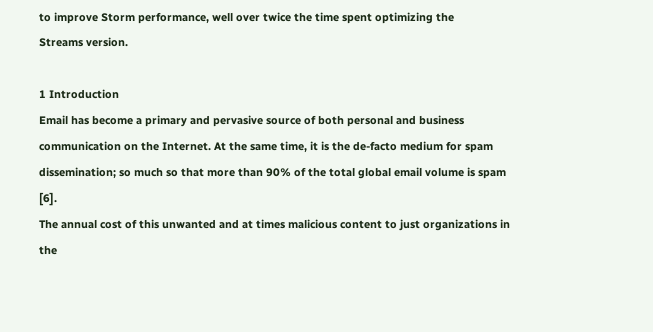to improve Storm performance, well over twice the time spent optimizing the
Streams version.

1 Introduction
Email has become a primary and pervasive source of both personal and business
communication on the Internet. At the same time, it is the de-facto medium for spam
dissemination; so much so that more than 90% of the total global email volume is spam [6].
The annual cost of this unwanted and at times malicious content to just organizations in the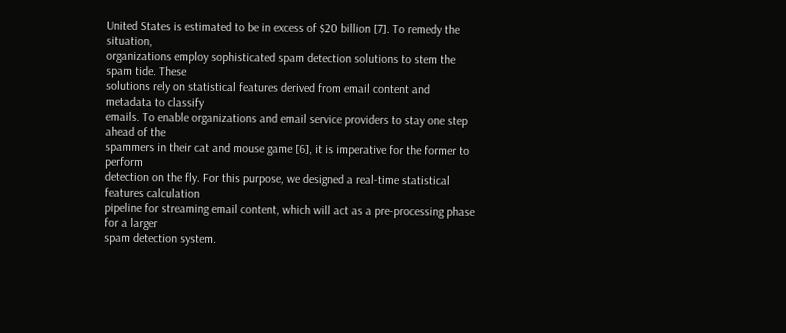United States is estimated to be in excess of $20 billion [7]. To remedy the situation,
organizations employ sophisticated spam detection solutions to stem the spam tide. These
solutions rely on statistical features derived from email content and metadata to classify
emails. To enable organizations and email service providers to stay one step ahead of the
spammers in their cat and mouse game [6], it is imperative for the former to perform
detection on the fly. For this purpose, we designed a real-time statistical features calculation
pipeline for streaming email content, which will act as a pre-processing phase for a larger
spam detection system.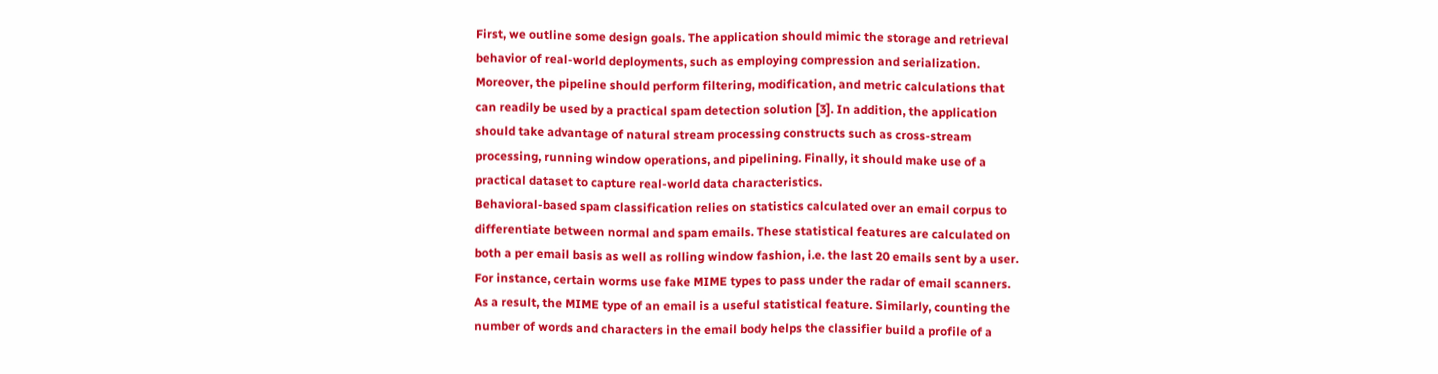First, we outline some design goals. The application should mimic the storage and retrieval
behavior of real-world deployments, such as employing compression and serialization.
Moreover, the pipeline should perform filtering, modification, and metric calculations that
can readily be used by a practical spam detection solution [3]. In addition, the application
should take advantage of natural stream processing constructs such as cross-stream
processing, running window operations, and pipelining. Finally, it should make use of a
practical dataset to capture real-world data characteristics.
Behavioral-based spam classification relies on statistics calculated over an email corpus to
differentiate between normal and spam emails. These statistical features are calculated on
both a per email basis as well as rolling window fashion, i.e. the last 20 emails sent by a user.
For instance, certain worms use fake MIME types to pass under the radar of email scanners.
As a result, the MIME type of an email is a useful statistical feature. Similarly, counting the
number of words and characters in the email body helps the classifier build a profile of a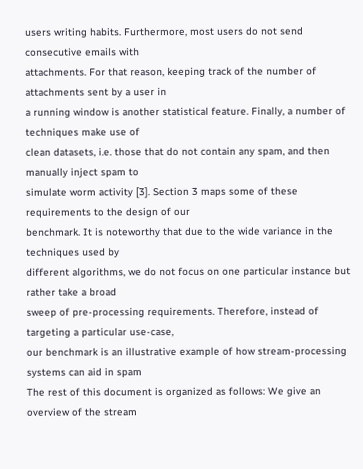users writing habits. Furthermore, most users do not send consecutive emails with
attachments. For that reason, keeping track of the number of attachments sent by a user in
a running window is another statistical feature. Finally, a number of techniques make use of
clean datasets, i.e. those that do not contain any spam, and then manually inject spam to
simulate worm activity [3]. Section 3 maps some of these requirements to the design of our
benchmark. It is noteworthy that due to the wide variance in the techniques used by
different algorithms, we do not focus on one particular instance but rather take a broad
sweep of pre-processing requirements. Therefore, instead of targeting a particular use-case,
our benchmark is an illustrative example of how stream-processing systems can aid in spam
The rest of this document is organized as follows: We give an overview of the stream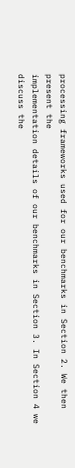processing frameworks used for our benchmarks in Section 2. We then present the
implementation details of our benchmarks in Section 3. In Section 4 we discuss the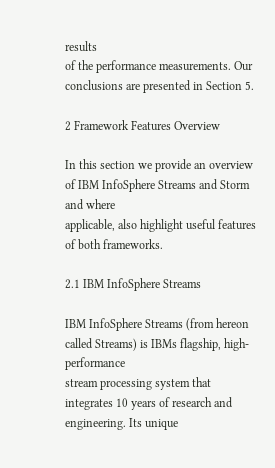results
of the performance measurements. Our conclusions are presented in Section 5.

2 Framework Features Overview

In this section we provide an overview of IBM InfoSphere Streams and Storm and where
applicable, also highlight useful features of both frameworks.

2.1 IBM InfoSphere Streams

IBM InfoSphere Streams (from hereon called Streams) is IBMs flagship, high-performance
stream processing system that integrates 10 years of research and engineering. Its unique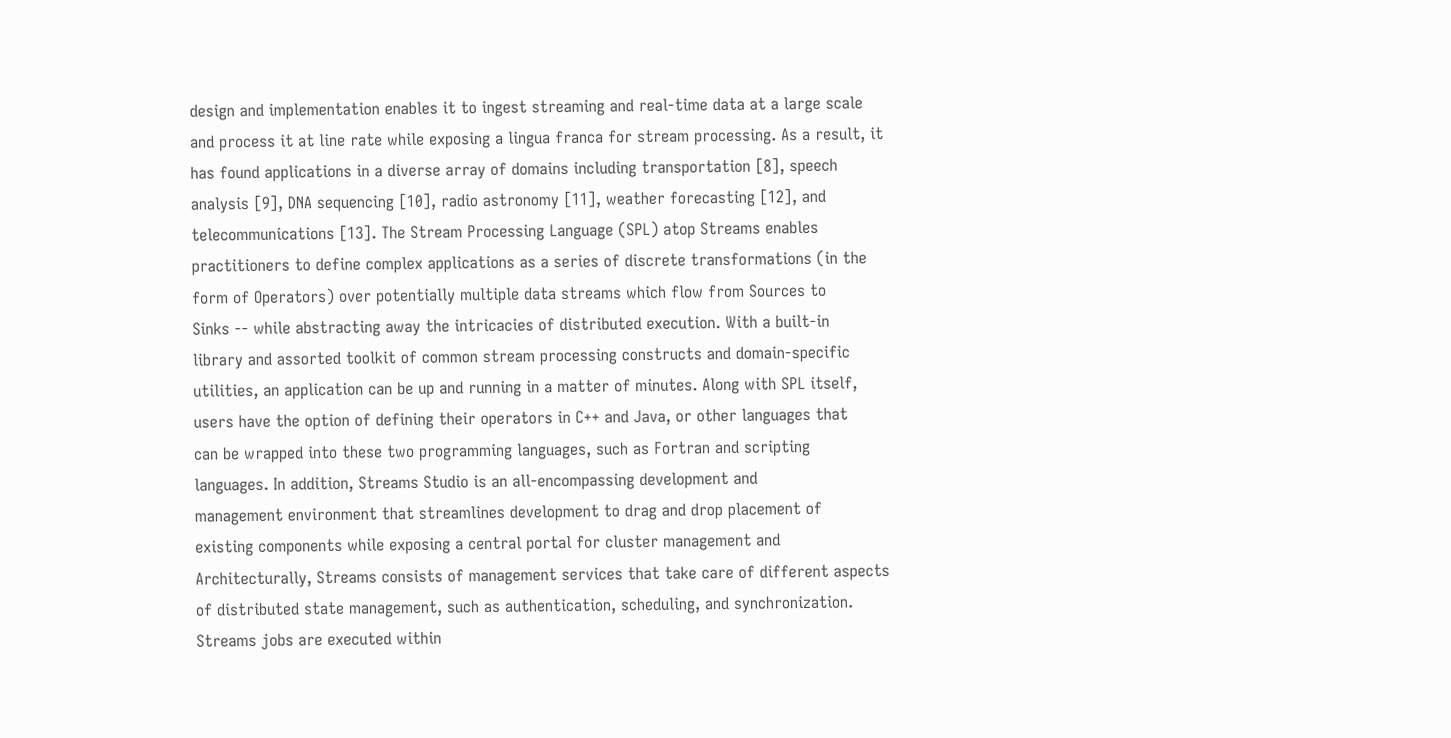design and implementation enables it to ingest streaming and real-time data at a large scale
and process it at line rate while exposing a lingua franca for stream processing. As a result, it
has found applications in a diverse array of domains including transportation [8], speech
analysis [9], DNA sequencing [10], radio astronomy [11], weather forecasting [12], and
telecommunications [13]. The Stream Processing Language (SPL) atop Streams enables
practitioners to define complex applications as a series of discrete transformations (in the
form of Operators) over potentially multiple data streams which flow from Sources to
Sinks -- while abstracting away the intricacies of distributed execution. With a built-in
library and assorted toolkit of common stream processing constructs and domain-specific
utilities, an application can be up and running in a matter of minutes. Along with SPL itself,
users have the option of defining their operators in C++ and Java, or other languages that
can be wrapped into these two programming languages, such as Fortran and scripting
languages. In addition, Streams Studio is an all-encompassing development and
management environment that streamlines development to drag and drop placement of
existing components while exposing a central portal for cluster management and
Architecturally, Streams consists of management services that take care of different aspects
of distributed state management, such as authentication, scheduling, and synchronization.
Streams jobs are executed within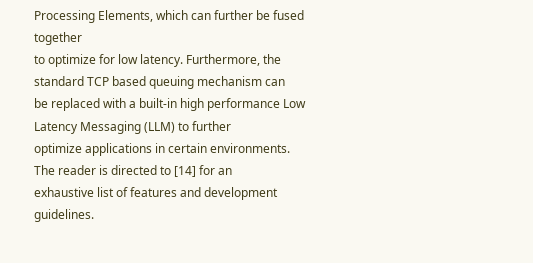Processing Elements, which can further be fused together
to optimize for low latency. Furthermore, the standard TCP based queuing mechanism can
be replaced with a built-in high performance Low Latency Messaging (LLM) to further
optimize applications in certain environments. The reader is directed to [14] for an
exhaustive list of features and development guidelines.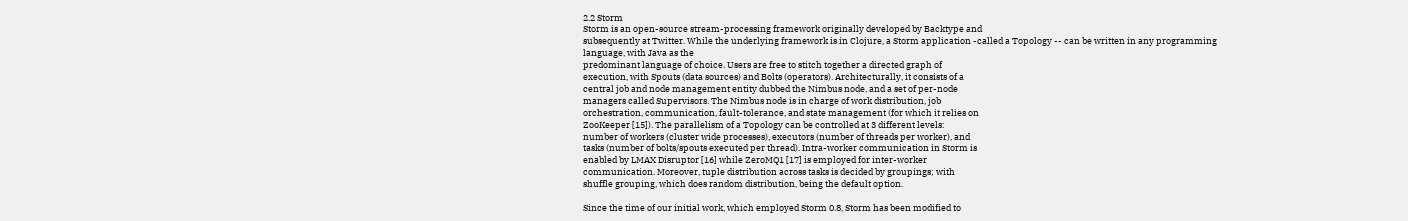2.2 Storm
Storm is an open-source stream-processing framework originally developed by Backtype and
subsequently at Twitter. While the underlying framework is in Clojure, a Storm application -called a Topology -- can be written in any programming language, with Java as the
predominant language of choice. Users are free to stitch together a directed graph of
execution, with Spouts (data sources) and Bolts (operators). Architecturally, it consists of a
central job and node management entity dubbed the Nimbus node, and a set of per-node
managers called Supervisors. The Nimbus node is in charge of work distribution, job
orchestration, communication, fault-tolerance, and state management (for which it relies on
ZooKeeper [15]). The parallelism of a Topology can be controlled at 3 different levels:
number of workers (cluster wide processes), executors (number of threads per worker), and
tasks (number of bolts/spouts executed per thread). Intra-worker communication in Storm is
enabled by LMAX Disruptor [16] while ZeroMQ1 [17] is employed for inter-worker
communication. Moreover, tuple distribution across tasks is decided by groupings; with
shuffle grouping, which does random distribution, being the default option.

Since the time of our initial work, which employed Storm 0.8, Storm has been modified to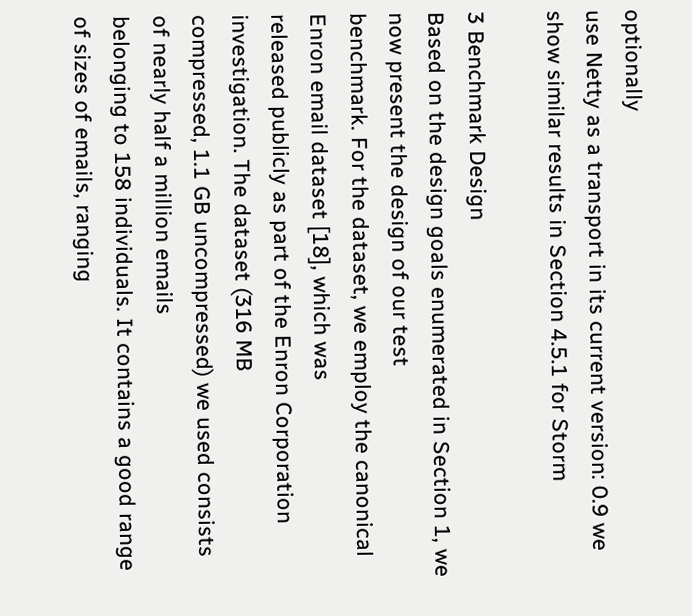optionally
use Netty as a transport in its current version: 0.9 we show similar results in Section 4.5.1 for Storm

3 Benchmark Design
Based on the design goals enumerated in Section 1, we now present the design of our test
benchmark. For the dataset, we employ the canonical Enron email dataset [18], which was
released publicly as part of the Enron Corporation investigation. The dataset (316 MB
compressed, 1.1 GB uncompressed) we used consists of nearly half a million emails
belonging to 158 individuals. It contains a good range of sizes of emails, ranging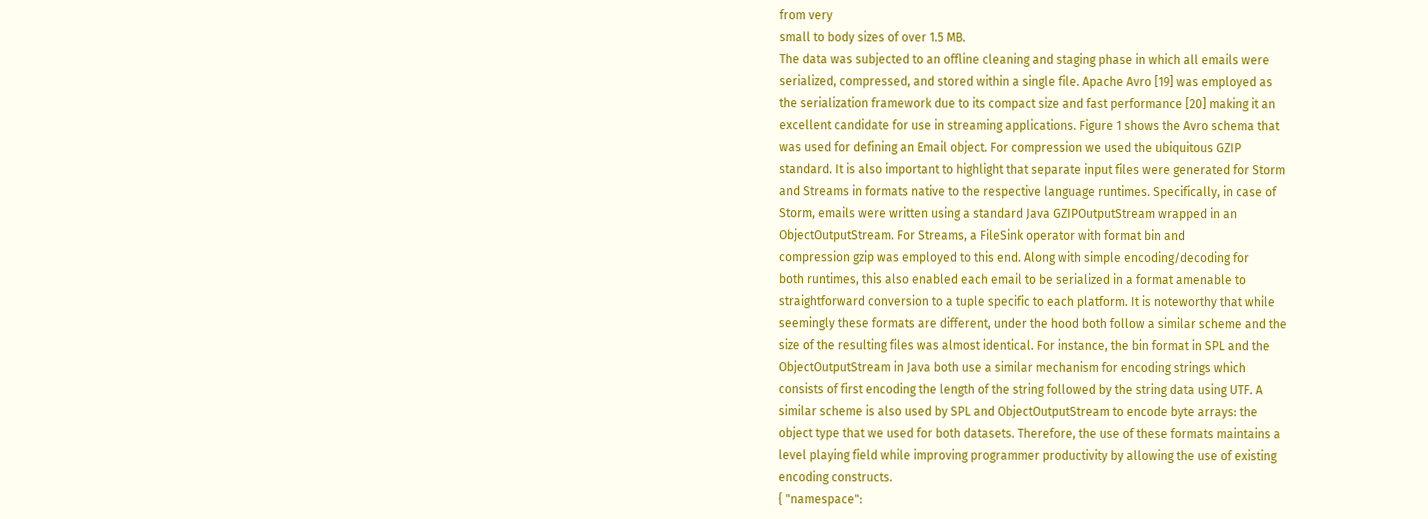from very
small to body sizes of over 1.5 MB.
The data was subjected to an offline cleaning and staging phase in which all emails were
serialized, compressed, and stored within a single file. Apache Avro [19] was employed as
the serialization framework due to its compact size and fast performance [20] making it an
excellent candidate for use in streaming applications. Figure 1 shows the Avro schema that
was used for defining an Email object. For compression we used the ubiquitous GZIP
standard. It is also important to highlight that separate input files were generated for Storm
and Streams in formats native to the respective language runtimes. Specifically, in case of
Storm, emails were written using a standard Java GZIPOutputStream wrapped in an
ObjectOutputStream. For Streams, a FileSink operator with format bin and
compression gzip was employed to this end. Along with simple encoding/decoding for
both runtimes, this also enabled each email to be serialized in a format amenable to
straightforward conversion to a tuple specific to each platform. It is noteworthy that while
seemingly these formats are different, under the hood both follow a similar scheme and the
size of the resulting files was almost identical. For instance, the bin format in SPL and the
ObjectOutputStream in Java both use a similar mechanism for encoding strings which
consists of first encoding the length of the string followed by the string data using UTF. A
similar scheme is also used by SPL and ObjectOutputStream to encode byte arrays: the
object type that we used for both datasets. Therefore, the use of these formats maintains a
level playing field while improving programmer productivity by allowing the use of existing
encoding constructs.
{ "namespace":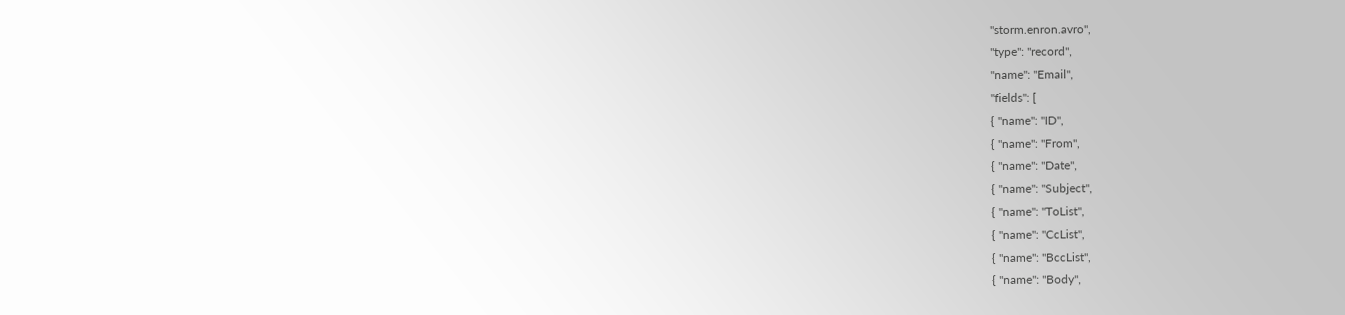"storm.enron.avro",
"type": "record",
"name": "Email",
"fields": [
{ "name": "ID",
{ "name": "From",
{ "name": "Date",
{ "name": "Subject",
{ "name": "ToList",
{ "name": "CcList",
{ "name": "BccList",
{ "name": "Body",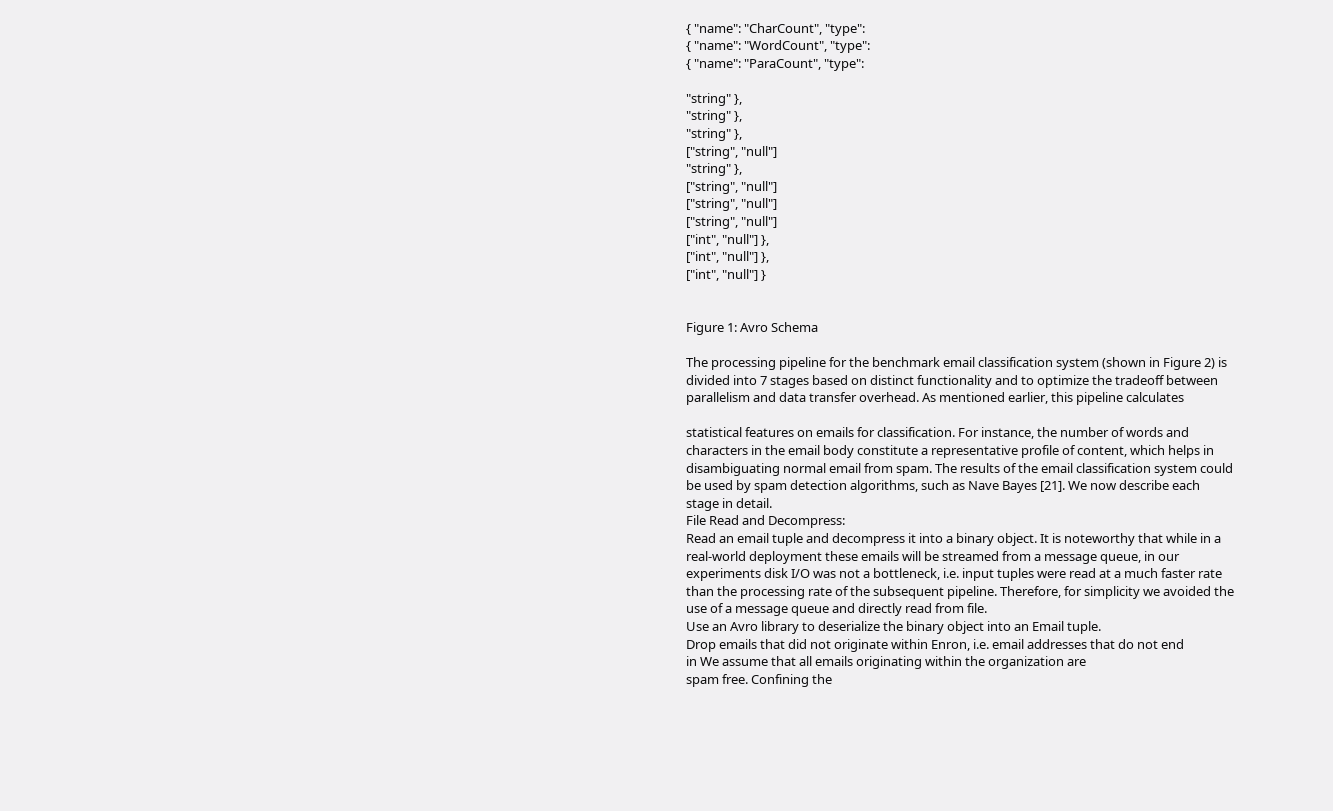{ "name": "CharCount", "type":
{ "name": "WordCount", "type":
{ "name": "ParaCount", "type":

"string" },
"string" },
"string" },
["string", "null"]
"string" },
["string", "null"]
["string", "null"]
["string", "null"]
["int", "null"] },
["int", "null"] },
["int", "null"] }


Figure 1: Avro Schema

The processing pipeline for the benchmark email classification system (shown in Figure 2) is
divided into 7 stages based on distinct functionality and to optimize the tradeoff between
parallelism and data transfer overhead. As mentioned earlier, this pipeline calculates

statistical features on emails for classification. For instance, the number of words and
characters in the email body constitute a representative profile of content, which helps in
disambiguating normal email from spam. The results of the email classification system could
be used by spam detection algorithms, such as Nave Bayes [21]. We now describe each
stage in detail.
File Read and Decompress:
Read an email tuple and decompress it into a binary object. It is noteworthy that while in a
real-world deployment these emails will be streamed from a message queue, in our
experiments disk I/O was not a bottleneck, i.e. input tuples were read at a much faster rate
than the processing rate of the subsequent pipeline. Therefore, for simplicity we avoided the
use of a message queue and directly read from file.
Use an Avro library to deserialize the binary object into an Email tuple.
Drop emails that did not originate within Enron, i.e. email addresses that do not end
in We assume that all emails originating within the organization are
spam free. Confining the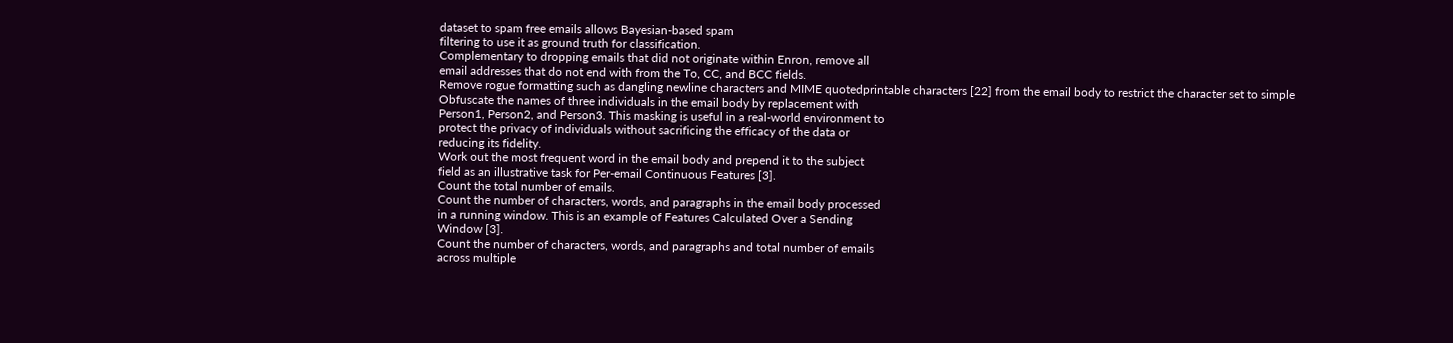dataset to spam free emails allows Bayesian-based spam
filtering to use it as ground truth for classification.
Complementary to dropping emails that did not originate within Enron, remove all
email addresses that do not end with from the To, CC, and BCC fields.
Remove rogue formatting such as dangling newline characters and MIME quotedprintable characters [22] from the email body to restrict the character set to simple
Obfuscate the names of three individuals in the email body by replacement with
Person1, Person2, and Person3. This masking is useful in a real-world environment to
protect the privacy of individuals without sacrificing the efficacy of the data or
reducing its fidelity.
Work out the most frequent word in the email body and prepend it to the subject
field as an illustrative task for Per-email Continuous Features [3].
Count the total number of emails.
Count the number of characters, words, and paragraphs in the email body processed
in a running window. This is an example of Features Calculated Over a Sending
Window [3].
Count the number of characters, words, and paragraphs and total number of emails
across multiple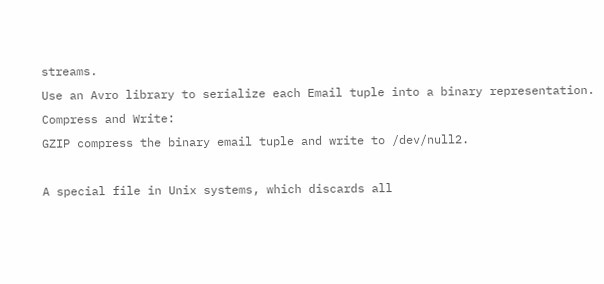streams.
Use an Avro library to serialize each Email tuple into a binary representation.
Compress and Write:
GZIP compress the binary email tuple and write to /dev/null2.

A special file in Unix systems, which discards all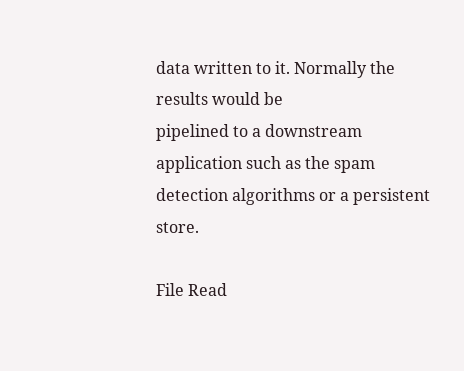data written to it. Normally the results would be
pipelined to a downstream application such as the spam detection algorithms or a persistent store.

File Read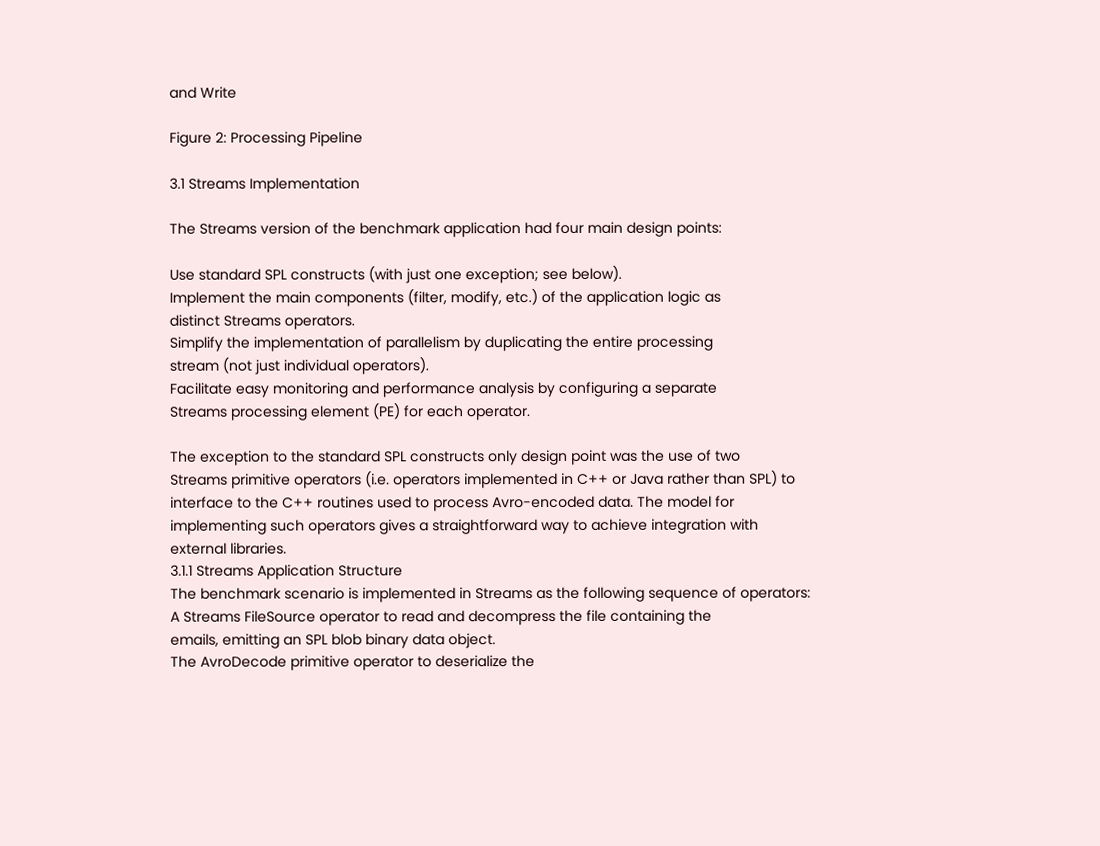and Write

Figure 2: Processing Pipeline

3.1 Streams Implementation

The Streams version of the benchmark application had four main design points:

Use standard SPL constructs (with just one exception; see below).
Implement the main components (filter, modify, etc.) of the application logic as
distinct Streams operators.
Simplify the implementation of parallelism by duplicating the entire processing
stream (not just individual operators).
Facilitate easy monitoring and performance analysis by configuring a separate
Streams processing element (PE) for each operator.

The exception to the standard SPL constructs only design point was the use of two
Streams primitive operators (i.e. operators implemented in C++ or Java rather than SPL) to
interface to the C++ routines used to process Avro-encoded data. The model for
implementing such operators gives a straightforward way to achieve integration with
external libraries.
3.1.1 Streams Application Structure
The benchmark scenario is implemented in Streams as the following sequence of operators:
A Streams FileSource operator to read and decompress the file containing the
emails, emitting an SPL blob binary data object.
The AvroDecode primitive operator to deserialize the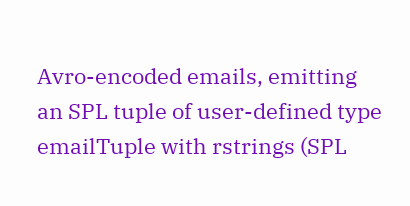Avro-encoded emails, emitting
an SPL tuple of user-defined type emailTuple with rstrings (SPL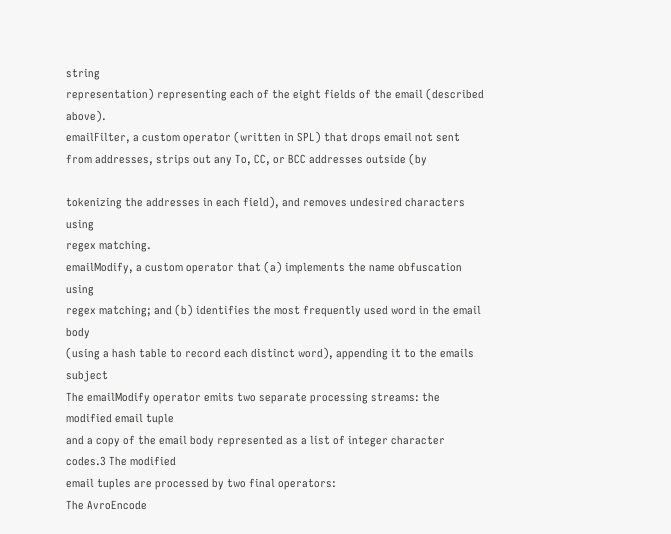string
representation) representing each of the eight fields of the email (described above).
emailFilter, a custom operator (written in SPL) that drops email not sent from addresses, strips out any To, CC, or BCC addresses outside (by

tokenizing the addresses in each field), and removes undesired characters using
regex matching.
emailModify, a custom operator that (a) implements the name obfuscation using
regex matching; and (b) identifies the most frequently used word in the email body
(using a hash table to record each distinct word), appending it to the emails subject
The emailModify operator emits two separate processing streams: the modified email tuple
and a copy of the email body represented as a list of integer character codes.3 The modified
email tuples are processed by two final operators:
The AvroEncode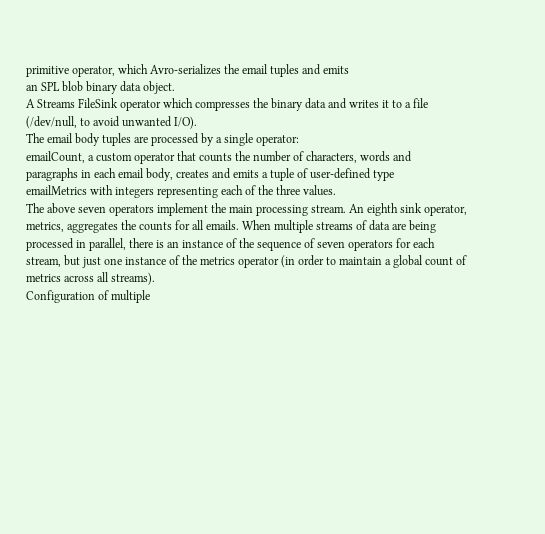primitive operator, which Avro-serializes the email tuples and emits
an SPL blob binary data object.
A Streams FileSink operator which compresses the binary data and writes it to a file
(/dev/null, to avoid unwanted I/O).
The email body tuples are processed by a single operator:
emailCount, a custom operator that counts the number of characters, words and
paragraphs in each email body, creates and emits a tuple of user-defined type
emailMetrics with integers representing each of the three values.
The above seven operators implement the main processing stream. An eighth sink operator,
metrics, aggregates the counts for all emails. When multiple streams of data are being
processed in parallel, there is an instance of the sequence of seven operators for each
stream, but just one instance of the metrics operator (in order to maintain a global count of
metrics across all streams).
Configuration of multiple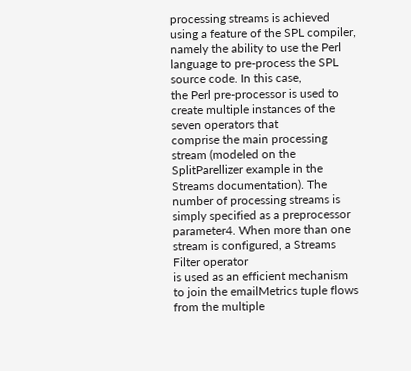processing streams is achieved using a feature of the SPL compiler,
namely the ability to use the Perl language to pre-process the SPL source code. In this case,
the Perl pre-processor is used to create multiple instances of the seven operators that
comprise the main processing stream (modeled on the SplitParellizer example in the
Streams documentation). The number of processing streams is simply specified as a preprocessor parameter4. When more than one stream is configured, a Streams Filter operator
is used as an efficient mechanism to join the emailMetrics tuple flows from the multiple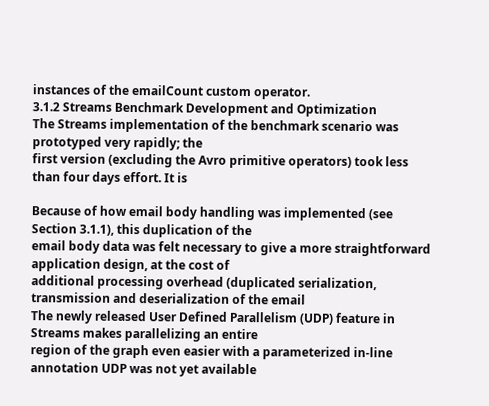instances of the emailCount custom operator.
3.1.2 Streams Benchmark Development and Optimization
The Streams implementation of the benchmark scenario was prototyped very rapidly; the
first version (excluding the Avro primitive operators) took less than four days effort. It is

Because of how email body handling was implemented (see Section 3.1.1), this duplication of the
email body data was felt necessary to give a more straightforward application design, at the cost of
additional processing overhead (duplicated serialization, transmission and deserialization of the email
The newly released User Defined Parallelism (UDP) feature in Streams makes parallelizing an entire
region of the graph even easier with a parameterized in-line annotation UDP was not yet available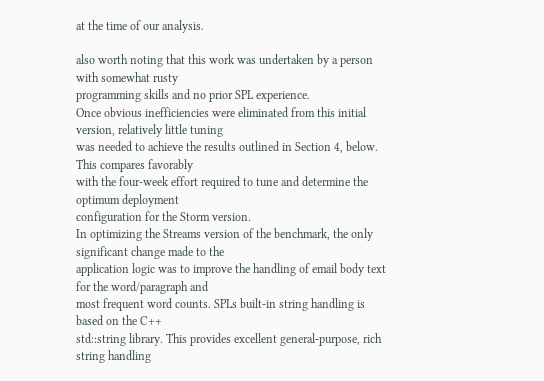at the time of our analysis.

also worth noting that this work was undertaken by a person with somewhat rusty
programming skills and no prior SPL experience.
Once obvious inefficiencies were eliminated from this initial version, relatively little tuning
was needed to achieve the results outlined in Section 4, below. This compares favorably
with the four-week effort required to tune and determine the optimum deployment
configuration for the Storm version.
In optimizing the Streams version of the benchmark, the only significant change made to the
application logic was to improve the handling of email body text for the word/paragraph and
most frequent word counts. SPLs built-in string handling is based on the C++
std::string library. This provides excellent general-purpose, rich string handling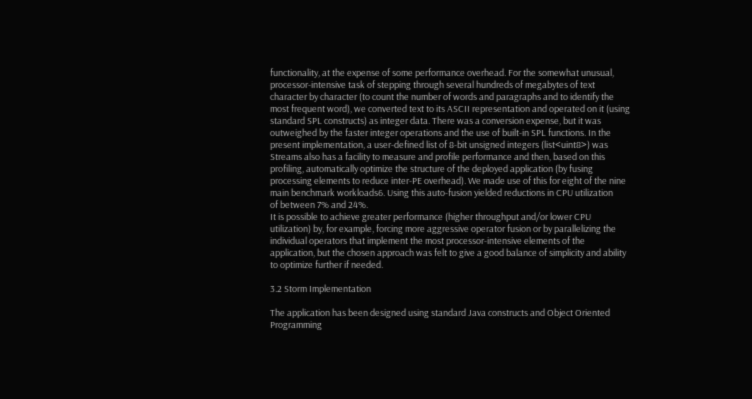functionality, at the expense of some performance overhead. For the somewhat unusual,
processor-intensive task of stepping through several hundreds of megabytes of text
character by character (to count the number of words and paragraphs and to identify the
most frequent word), we converted text to its ASCII representation and operated on it (using
standard SPL constructs) as integer data. There was a conversion expense, but it was
outweighed by the faster integer operations and the use of built-in SPL functions. In the
present implementation, a user-defined list of 8-bit unsigned integers (list<uint8>) was
Streams also has a facility to measure and profile performance and then, based on this
profiling, automatically optimize the structure of the deployed application (by fusing
processing elements to reduce inter-PE overhead). We made use of this for eight of the nine
main benchmark workloads6. Using this auto-fusion yielded reductions in CPU utilization
of between 7% and 24%.
It is possible to achieve greater performance (higher throughput and/or lower CPU
utilization) by, for example, forcing more aggressive operator fusion or by parallelizing the
individual operators that implement the most processor-intensive elements of the
application, but the chosen approach was felt to give a good balance of simplicity and ability
to optimize further if needed.

3.2 Storm Implementation

The application has been designed using standard Java constructs and Object Oriented
Programming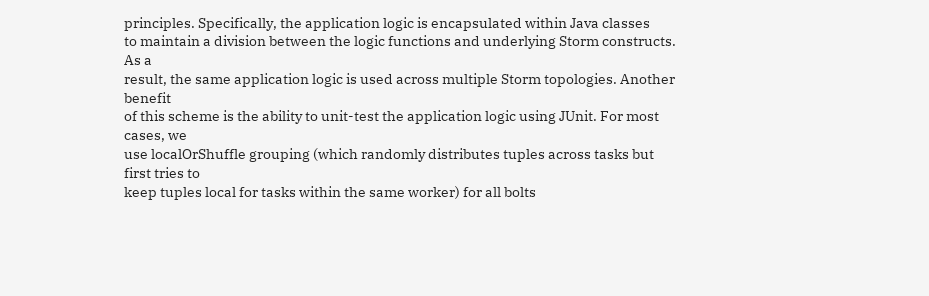principles. Specifically, the application logic is encapsulated within Java classes
to maintain a division between the logic functions and underlying Storm constructs. As a
result, the same application logic is used across multiple Storm topologies. Another benefit
of this scheme is the ability to unit-test the application logic using JUnit. For most cases, we
use localOrShuffle grouping (which randomly distributes tuples across tasks but first tries to
keep tuples local for tasks within the same worker) for all bolts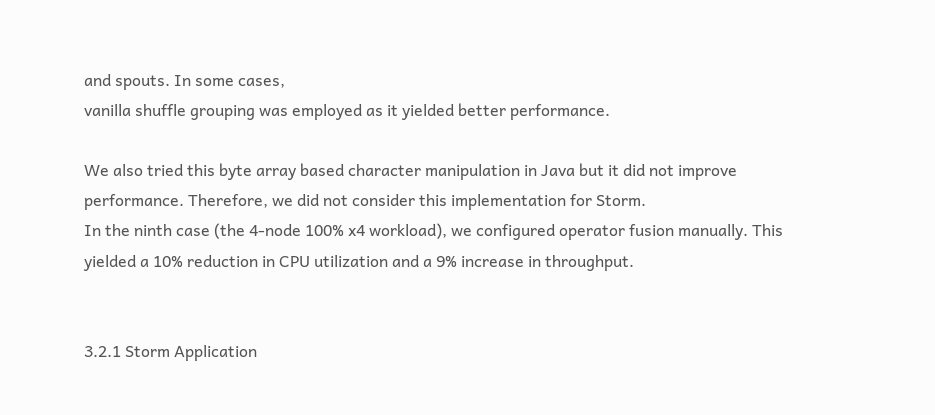and spouts. In some cases,
vanilla shuffle grouping was employed as it yielded better performance.

We also tried this byte array based character manipulation in Java but it did not improve
performance. Therefore, we did not consider this implementation for Storm.
In the ninth case (the 4-node 100% x4 workload), we configured operator fusion manually. This
yielded a 10% reduction in CPU utilization and a 9% increase in throughput.


3.2.1 Storm Application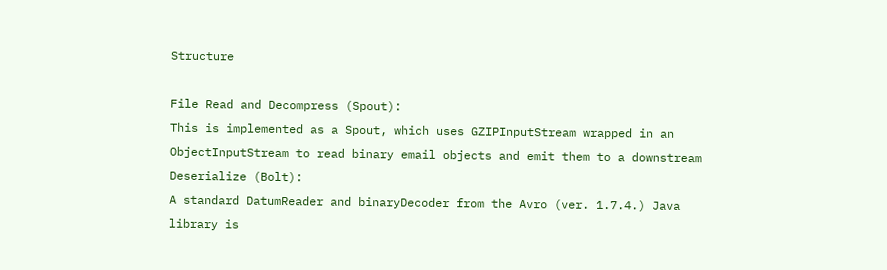Structure

File Read and Decompress (Spout):
This is implemented as a Spout, which uses GZIPInputStream wrapped in an
ObjectInputStream to read binary email objects and emit them to a downstream
Deserialize (Bolt):
A standard DatumReader and binaryDecoder from the Avro (ver. 1.7.4.) Java library is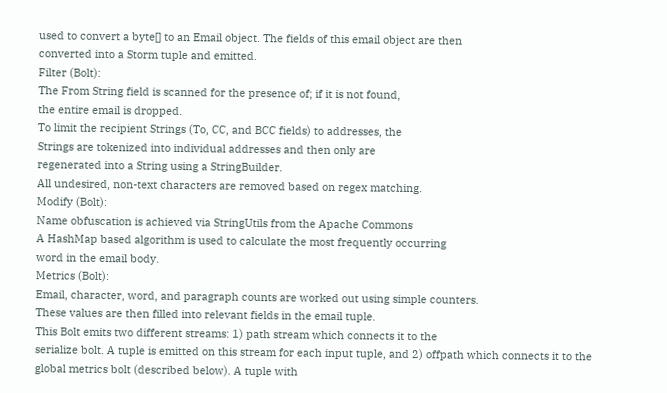used to convert a byte[] to an Email object. The fields of this email object are then
converted into a Storm tuple and emitted.
Filter (Bolt):
The From String field is scanned for the presence of; if it is not found,
the entire email is dropped.
To limit the recipient Strings (To, CC, and BCC fields) to addresses, the
Strings are tokenized into individual addresses and then only are
regenerated into a String using a StringBuilder.
All undesired, non-text characters are removed based on regex matching.
Modify (Bolt):
Name obfuscation is achieved via StringUtils from the Apache Commons
A HashMap based algorithm is used to calculate the most frequently occurring
word in the email body.
Metrics (Bolt):
Email, character, word, and paragraph counts are worked out using simple counters.
These values are then filled into relevant fields in the email tuple.
This Bolt emits two different streams: 1) path stream which connects it to the
serialize bolt. A tuple is emitted on this stream for each input tuple, and 2) offpath which connects it to the global metrics bolt (described below). A tuple with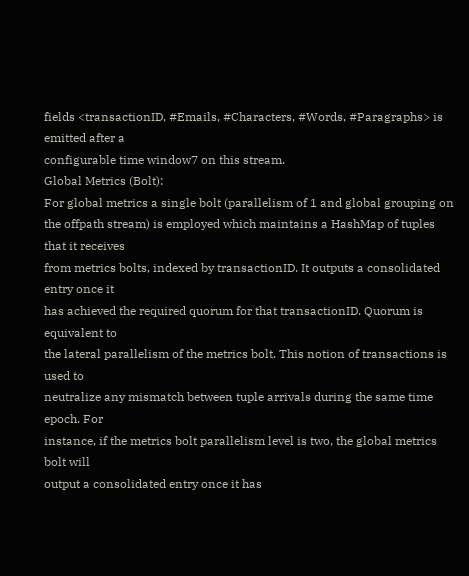fields <transactionID, #Emails, #Characters, #Words, #Paragraphs> is emitted after a
configurable time window7 on this stream.
Global Metrics (Bolt):
For global metrics a single bolt (parallelism of 1 and global grouping on the offpath stream) is employed which maintains a HashMap of tuples that it receives
from metrics bolts, indexed by transactionID. It outputs a consolidated entry once it
has achieved the required quorum for that transactionID. Quorum is equivalent to
the lateral parallelism of the metrics bolt. This notion of transactions is used to
neutralize any mismatch between tuple arrivals during the same time epoch. For
instance, if the metrics bolt parallelism level is two, the global metrics bolt will
output a consolidated entry once it has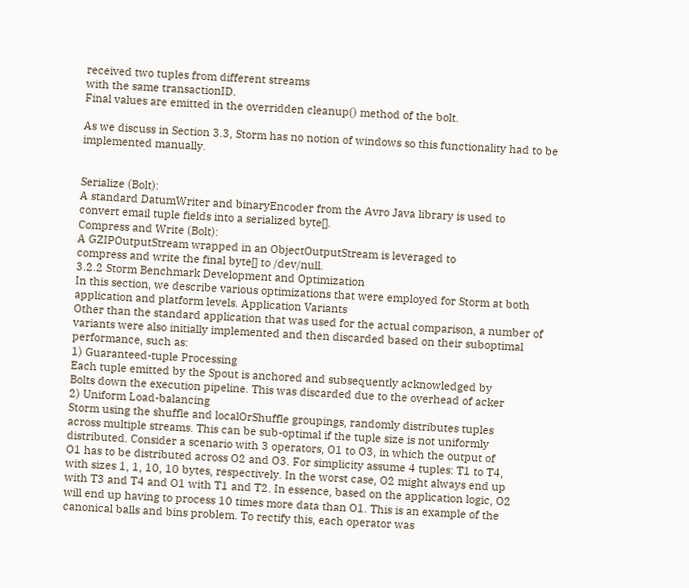received two tuples from different streams
with the same transactionID.
Final values are emitted in the overridden cleanup() method of the bolt.

As we discuss in Section 3.3, Storm has no notion of windows so this functionality had to be
implemented manually.


Serialize (Bolt):
A standard DatumWriter and binaryEncoder from the Avro Java library is used to
convert email tuple fields into a serialized byte[].
Compress and Write (Bolt):
A GZIPOutputStream wrapped in an ObjectOutputStream is leveraged to
compress and write the final byte[] to /dev/null.
3.2.2 Storm Benchmark Development and Optimization
In this section, we describe various optimizations that were employed for Storm at both
application and platform levels. Application Variants
Other than the standard application that was used for the actual comparison, a number of
variants were also initially implemented and then discarded based on their suboptimal
performance, such as:
1) Guaranteed-tuple Processing
Each tuple emitted by the Spout is anchored and subsequently acknowledged by
Bolts down the execution pipeline. This was discarded due to the overhead of acker
2) Uniform Load-balancing
Storm using the shuffle and localOrShuffle groupings, randomly distributes tuples
across multiple streams. This can be sub-optimal if the tuple size is not uniformly
distributed. Consider a scenario with 3 operators, O1 to O3, in which the output of
O1 has to be distributed across O2 and O3. For simplicity assume 4 tuples: T1 to T4,
with sizes 1, 1, 10, 10 bytes, respectively. In the worst case, O2 might always end up
with T3 and T4 and O1 with T1 and T2. In essence, based on the application logic, O2
will end up having to process 10 times more data than O1. This is an example of the
canonical balls and bins problem. To rectify this, each operator was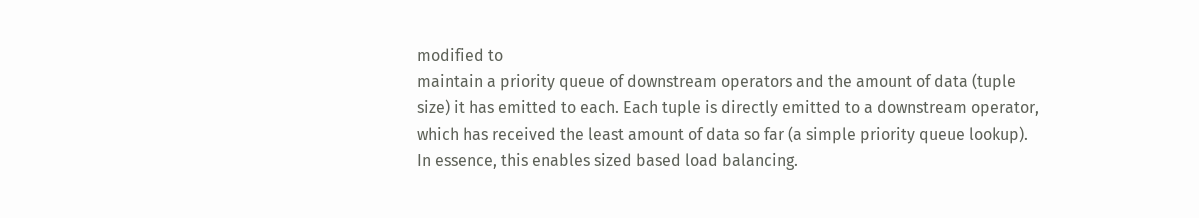modified to
maintain a priority queue of downstream operators and the amount of data (tuple
size) it has emitted to each. Each tuple is directly emitted to a downstream operator,
which has received the least amount of data so far (a simple priority queue lookup).
In essence, this enables sized based load balancing.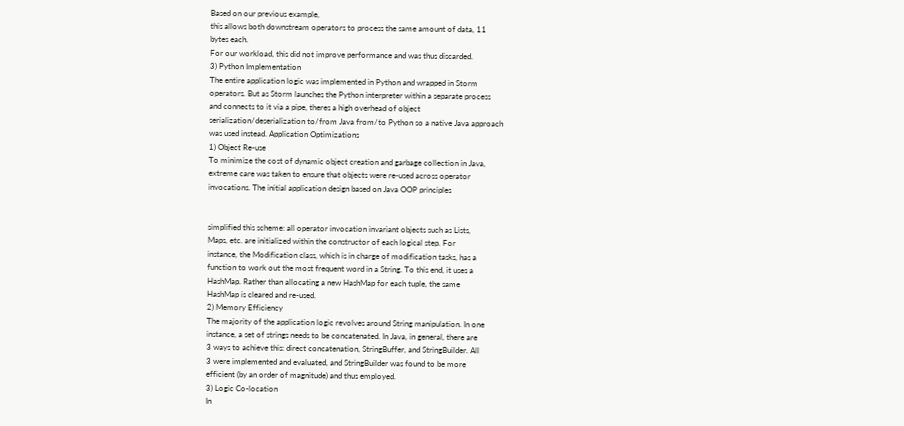Based on our previous example,
this allows both downstream operators to process the same amount of data, 11
bytes each.
For our workload, this did not improve performance and was thus discarded.
3) Python Implementation
The entire application logic was implemented in Python and wrapped in Storm
operators. But as Storm launches the Python interpreter within a separate process
and connects to it via a pipe, theres a high overhead of object
serialization/deserialization to/from Java from/to Python so a native Java approach
was used instead. Application Optimizations
1) Object Re-use
To minimize the cost of dynamic object creation and garbage collection in Java,
extreme care was taken to ensure that objects were re-used across operator
invocations. The initial application design based on Java OOP principles


simplified this scheme: all operator invocation invariant objects such as Lists,
Maps, etc. are initialized within the constructor of each logical step. For
instance, the Modification class, which is in charge of modification tasks, has a
function to work out the most frequent word in a String. To this end, it uses a
HashMap. Rather than allocating a new HashMap for each tuple, the same
HashMap is cleared and re-used.
2) Memory Efficiency
The majority of the application logic revolves around String manipulation. In one
instance, a set of strings needs to be concatenated. In Java, in general, there are
3 ways to achieve this: direct concatenation, StringBuffer, and StringBuilder. All
3 were implemented and evaluated, and StringBuilder was found to be more
efficient (by an order of magnitude) and thus employed.
3) Logic Co-location
In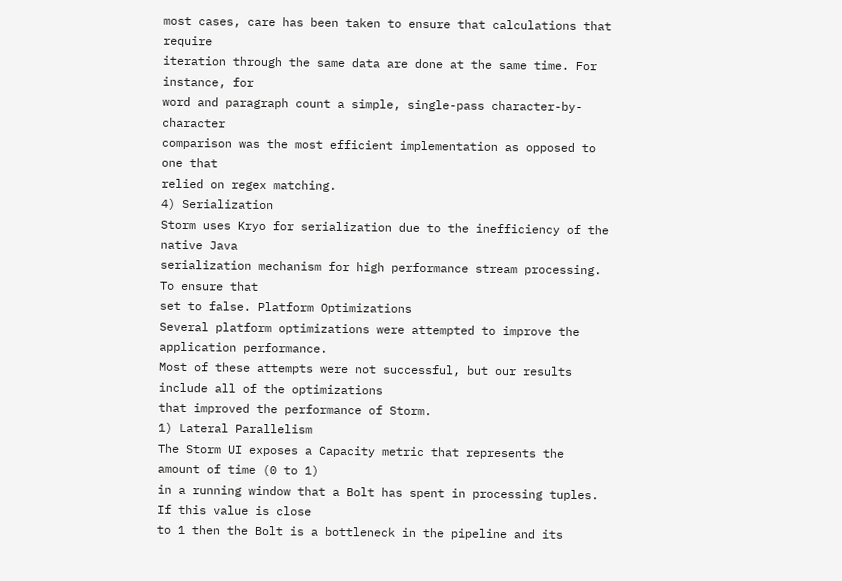most cases, care has been taken to ensure that calculations that require
iteration through the same data are done at the same time. For instance, for
word and paragraph count a simple, single-pass character-by-character
comparison was the most efficient implementation as opposed to one that
relied on regex matching.
4) Serialization
Storm uses Kryo for serialization due to the inefficiency of the native Java
serialization mechanism for high performance stream processing. To ensure that
set to false. Platform Optimizations
Several platform optimizations were attempted to improve the application performance.
Most of these attempts were not successful, but our results include all of the optimizations
that improved the performance of Storm.
1) Lateral Parallelism
The Storm UI exposes a Capacity metric that represents the amount of time (0 to 1)
in a running window that a Bolt has spent in processing tuples. If this value is close
to 1 then the Bolt is a bottleneck in the pipeline and its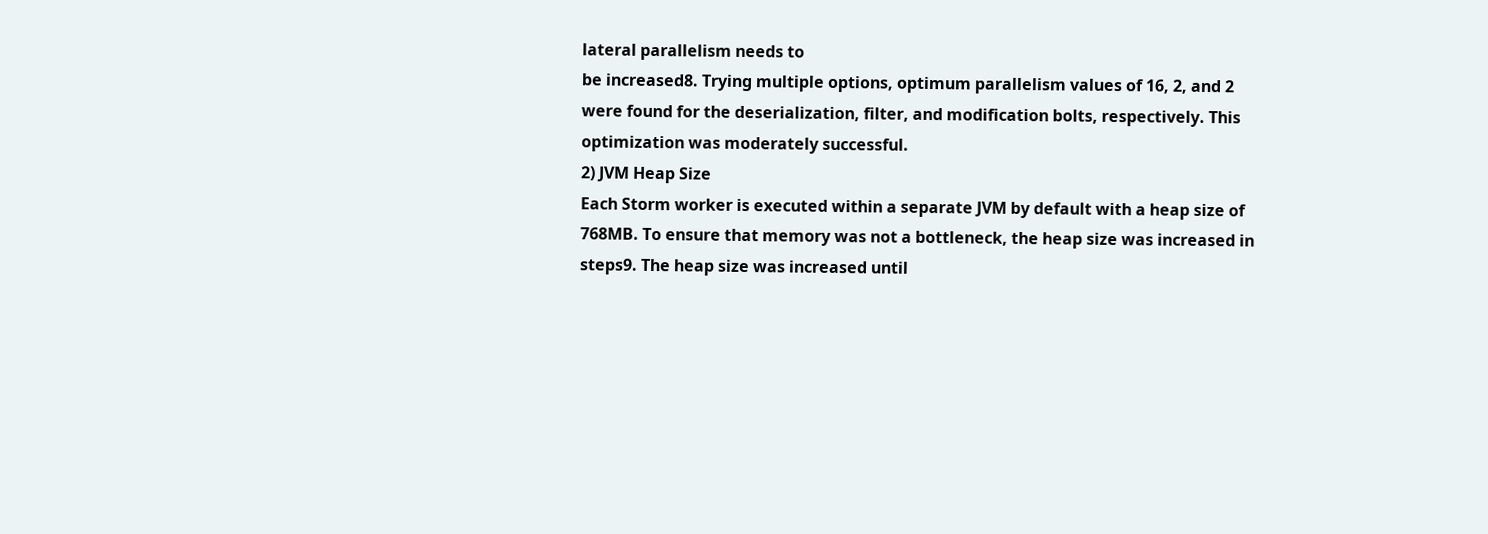lateral parallelism needs to
be increased8. Trying multiple options, optimum parallelism values of 16, 2, and 2
were found for the deserialization, filter, and modification bolts, respectively. This
optimization was moderately successful.
2) JVM Heap Size
Each Storm worker is executed within a separate JVM by default with a heap size of
768MB. To ensure that memory was not a bottleneck, the heap size was increased in
steps9. The heap size was increased until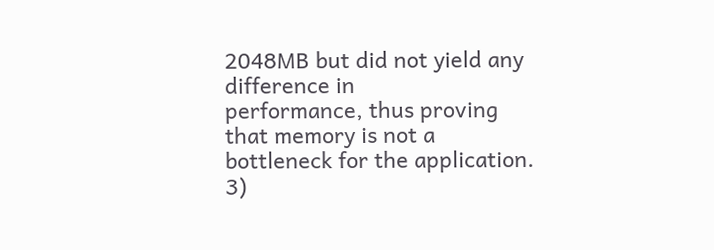2048MB but did not yield any difference in
performance, thus proving that memory is not a bottleneck for the application.
3)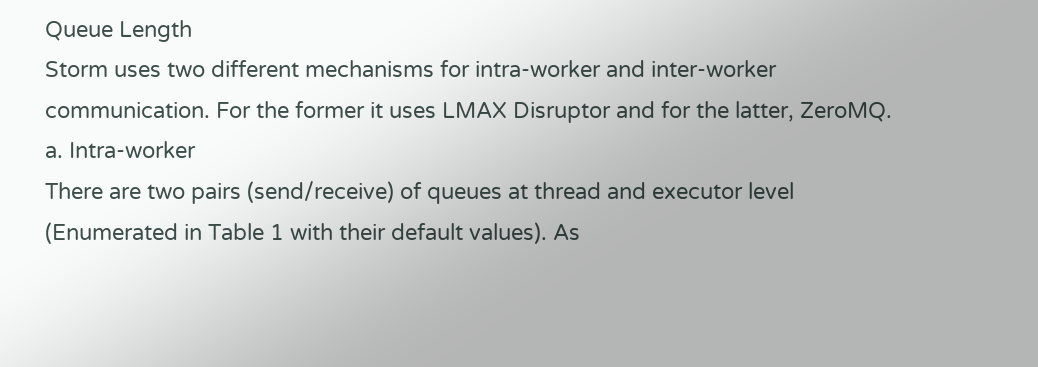Queue Length
Storm uses two different mechanisms for intra-worker and inter-worker
communication. For the former it uses LMAX Disruptor and for the latter, ZeroMQ.
a. Intra-worker
There are two pairs (send/receive) of queues at thread and executor level
(Enumerated in Table 1 with their default values). As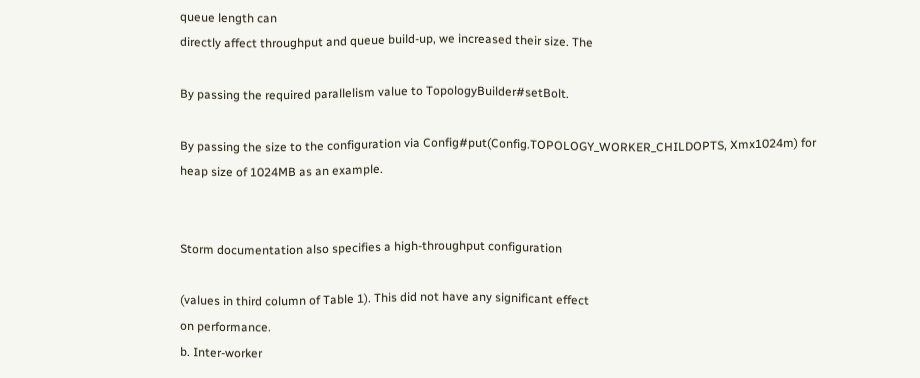queue length can
directly affect throughput and queue build-up, we increased their size. The

By passing the required parallelism value to TopologyBuilder#setBolt.

By passing the size to the configuration via Config#put(Config.TOPOLOGY_WORKER_CHILDOPTS, Xmx1024m) for heap size of 1024MB as an example.


Storm documentation also specifies a high-throughput configuration

(values in third column of Table 1). This did not have any significant effect
on performance.
b. Inter-worker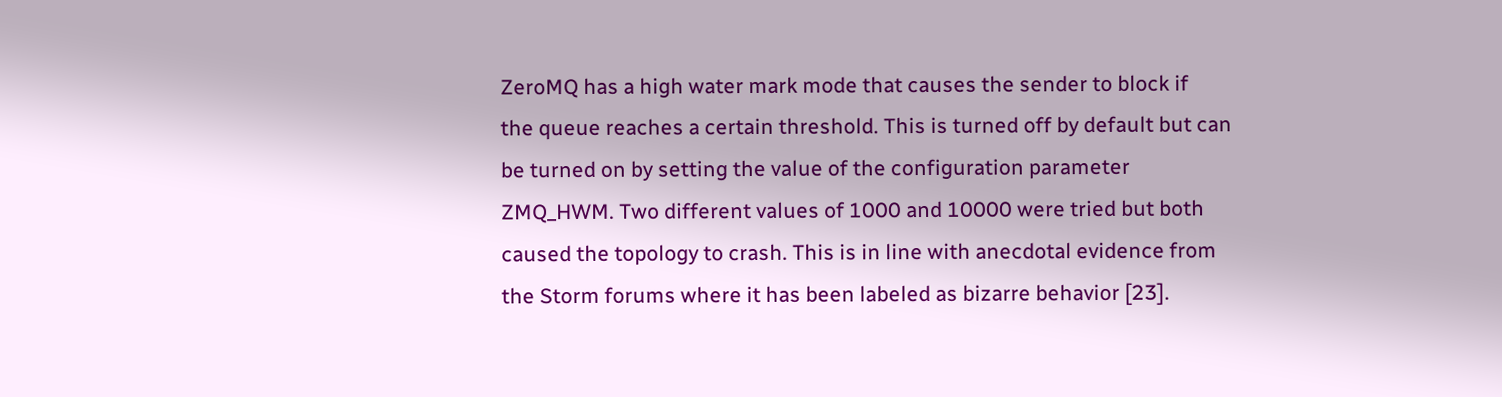ZeroMQ has a high water mark mode that causes the sender to block if
the queue reaches a certain threshold. This is turned off by default but can
be turned on by setting the value of the configuration parameter
ZMQ_HWM. Two different values of 1000 and 10000 were tried but both
caused the topology to crash. This is in line with anecdotal evidence from
the Storm forums where it has been labeled as bizarre behavior [23].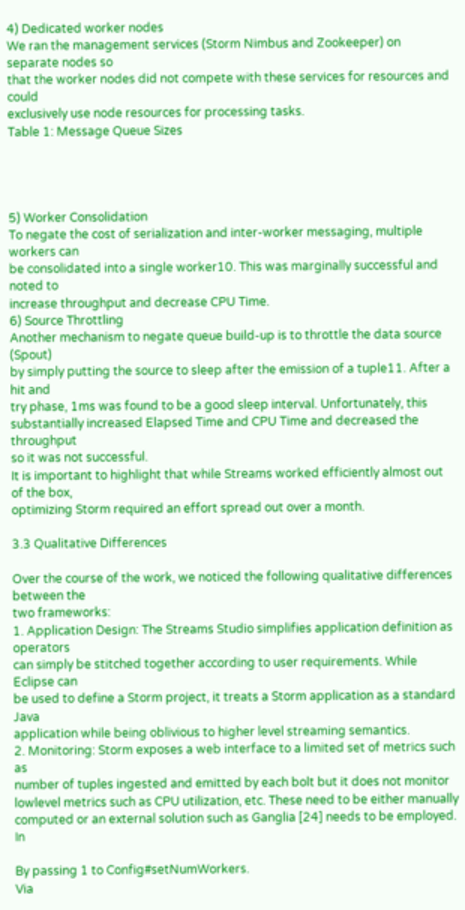4) Dedicated worker nodes
We ran the management services (Storm Nimbus and Zookeeper) on separate nodes so
that the worker nodes did not compete with these services for resources and could
exclusively use node resources for processing tasks.
Table 1: Message Queue Sizes




5) Worker Consolidation
To negate the cost of serialization and inter-worker messaging, multiple workers can
be consolidated into a single worker10. This was marginally successful and noted to
increase throughput and decrease CPU Time.
6) Source Throttling
Another mechanism to negate queue build-up is to throttle the data source (Spout)
by simply putting the source to sleep after the emission of a tuple11. After a hit and
try phase, 1ms was found to be a good sleep interval. Unfortunately, this
substantially increased Elapsed Time and CPU Time and decreased the throughput
so it was not successful.
It is important to highlight that while Streams worked efficiently almost out of the box,
optimizing Storm required an effort spread out over a month.

3.3 Qualitative Differences

Over the course of the work, we noticed the following qualitative differences between the
two frameworks:
1. Application Design: The Streams Studio simplifies application definition as operators
can simply be stitched together according to user requirements. While Eclipse can
be used to define a Storm project, it treats a Storm application as a standard Java
application while being oblivious to higher level streaming semantics.
2. Monitoring: Storm exposes a web interface to a limited set of metrics such as
number of tuples ingested and emitted by each bolt but it does not monitor lowlevel metrics such as CPU utilization, etc. These need to be either manually
computed or an external solution such as Ganglia [24] needs to be employed. In

By passing 1 to Config#setNumWorkers.
Via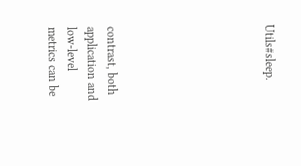Utils#sleep.







contrast, both application and low-level metrics can be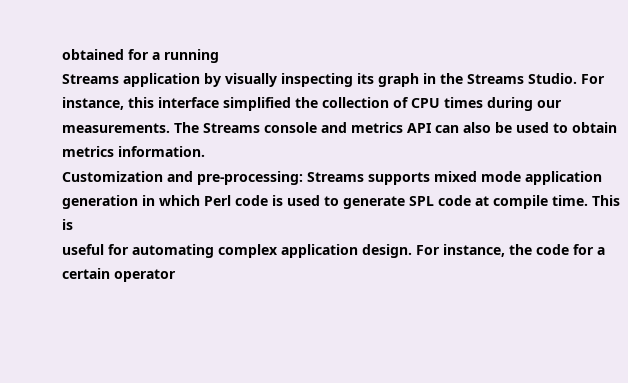obtained for a running
Streams application by visually inspecting its graph in the Streams Studio. For
instance, this interface simplified the collection of CPU times during our
measurements. The Streams console and metrics API can also be used to obtain
metrics information.
Customization and pre-processing: Streams supports mixed mode application
generation in which Perl code is used to generate SPL code at compile time. This is
useful for automating complex application design. For instance, the code for a
certain operator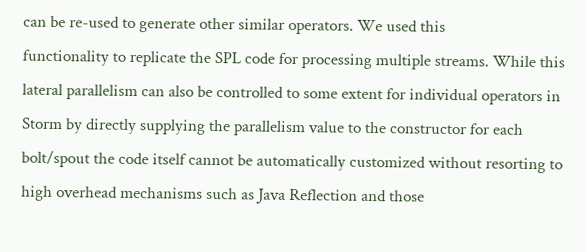can be re-used to generate other similar operators. We used this
functionality to replicate the SPL code for processing multiple streams. While this
lateral parallelism can also be controlled to some extent for individual operators in
Storm by directly supplying the parallelism value to the constructor for each
bolt/spout the code itself cannot be automatically customized without resorting to
high overhead mechanisms such as Java Reflection and those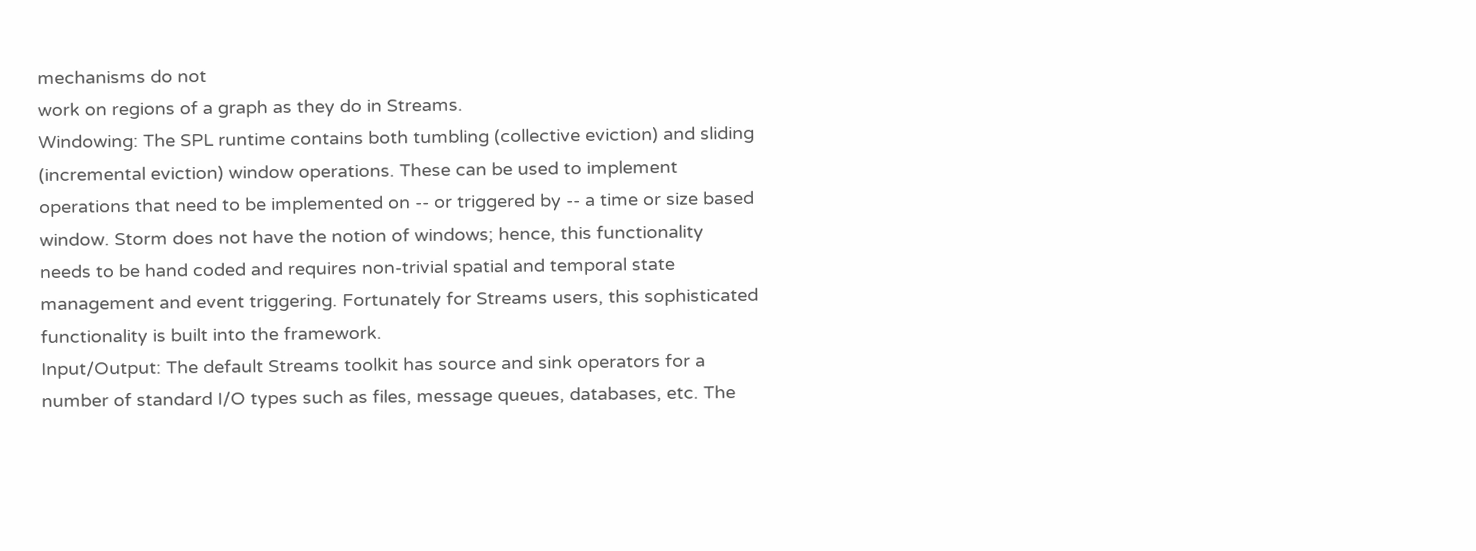mechanisms do not
work on regions of a graph as they do in Streams.
Windowing: The SPL runtime contains both tumbling (collective eviction) and sliding
(incremental eviction) window operations. These can be used to implement
operations that need to be implemented on -- or triggered by -- a time or size based
window. Storm does not have the notion of windows; hence, this functionality
needs to be hand coded and requires non-trivial spatial and temporal state
management and event triggering. Fortunately for Streams users, this sophisticated
functionality is built into the framework.
Input/Output: The default Streams toolkit has source and sink operators for a
number of standard I/O types such as files, message queues, databases, etc. The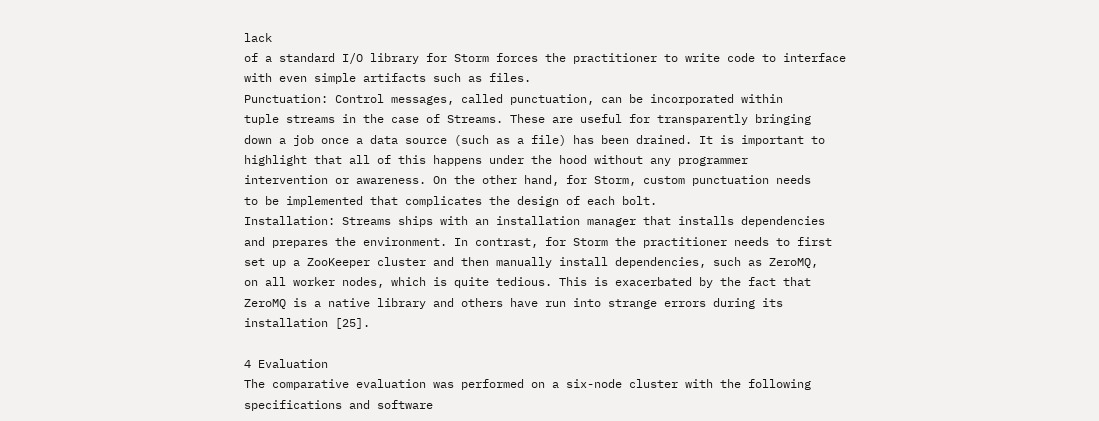lack
of a standard I/O library for Storm forces the practitioner to write code to interface
with even simple artifacts such as files.
Punctuation: Control messages, called punctuation, can be incorporated within
tuple streams in the case of Streams. These are useful for transparently bringing
down a job once a data source (such as a file) has been drained. It is important to
highlight that all of this happens under the hood without any programmer
intervention or awareness. On the other hand, for Storm, custom punctuation needs
to be implemented that complicates the design of each bolt.
Installation: Streams ships with an installation manager that installs dependencies
and prepares the environment. In contrast, for Storm the practitioner needs to first
set up a ZooKeeper cluster and then manually install dependencies, such as ZeroMQ,
on all worker nodes, which is quite tedious. This is exacerbated by the fact that
ZeroMQ is a native library and others have run into strange errors during its
installation [25].

4 Evaluation
The comparative evaluation was performed on a six-node cluster with the following
specifications and software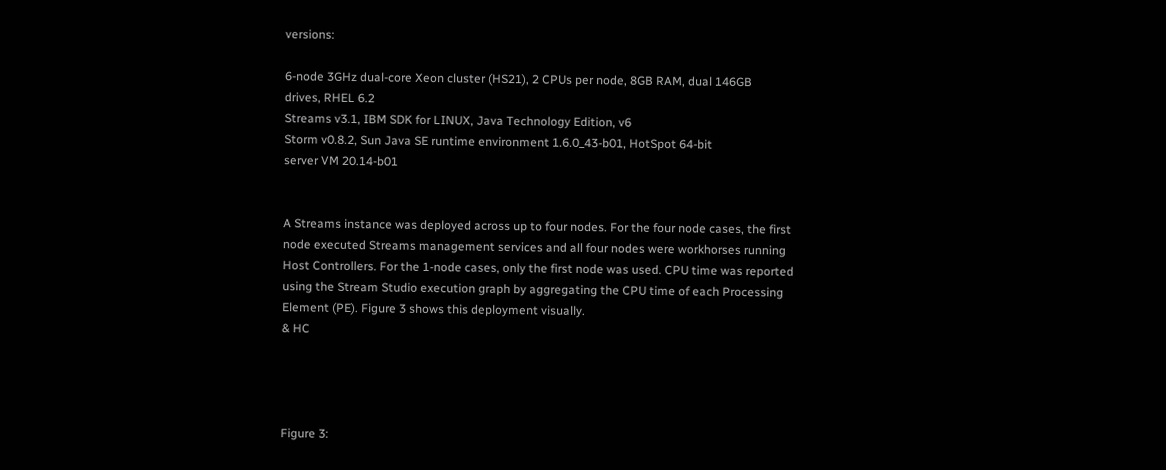versions:

6-node 3GHz dual-core Xeon cluster (HS21), 2 CPUs per node, 8GB RAM, dual 146GB
drives, RHEL 6.2
Streams v3.1, IBM SDK for LINUX, Java Technology Edition, v6
Storm v0.8.2, Sun Java SE runtime environment 1.6.0_43-b01, HotSpot 64-bit
server VM 20.14-b01


A Streams instance was deployed across up to four nodes. For the four node cases, the first
node executed Streams management services and all four nodes were workhorses running
Host Controllers. For the 1-node cases, only the first node was used. CPU time was reported
using the Stream Studio execution graph by aggregating the CPU time of each Processing
Element (PE). Figure 3 shows this deployment visually.
& HC




Figure 3: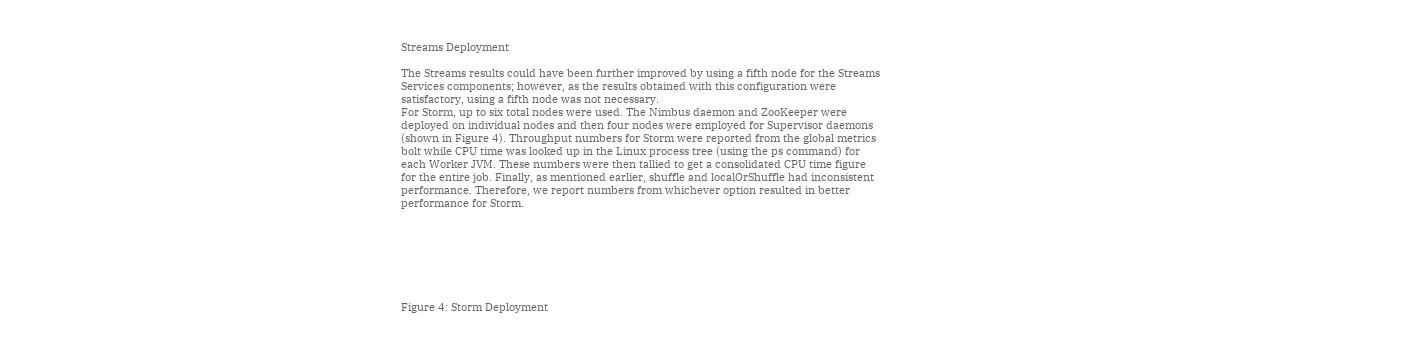Streams Deployment

The Streams results could have been further improved by using a fifth node for the Streams
Services components; however, as the results obtained with this configuration were
satisfactory, using a fifth node was not necessary.
For Storm, up to six total nodes were used. The Nimbus daemon and ZooKeeper were
deployed on individual nodes and then four nodes were employed for Supervisor daemons
(shown in Figure 4). Throughput numbers for Storm were reported from the global metrics
bolt while CPU time was looked up in the Linux process tree (using the ps command) for
each Worker JVM. These numbers were then tallied to get a consolidated CPU time figure
for the entire job. Finally, as mentioned earlier, shuffle and localOrShuffle had inconsistent
performance. Therefore, we report numbers from whichever option resulted in better
performance for Storm.







Figure 4: Storm Deployment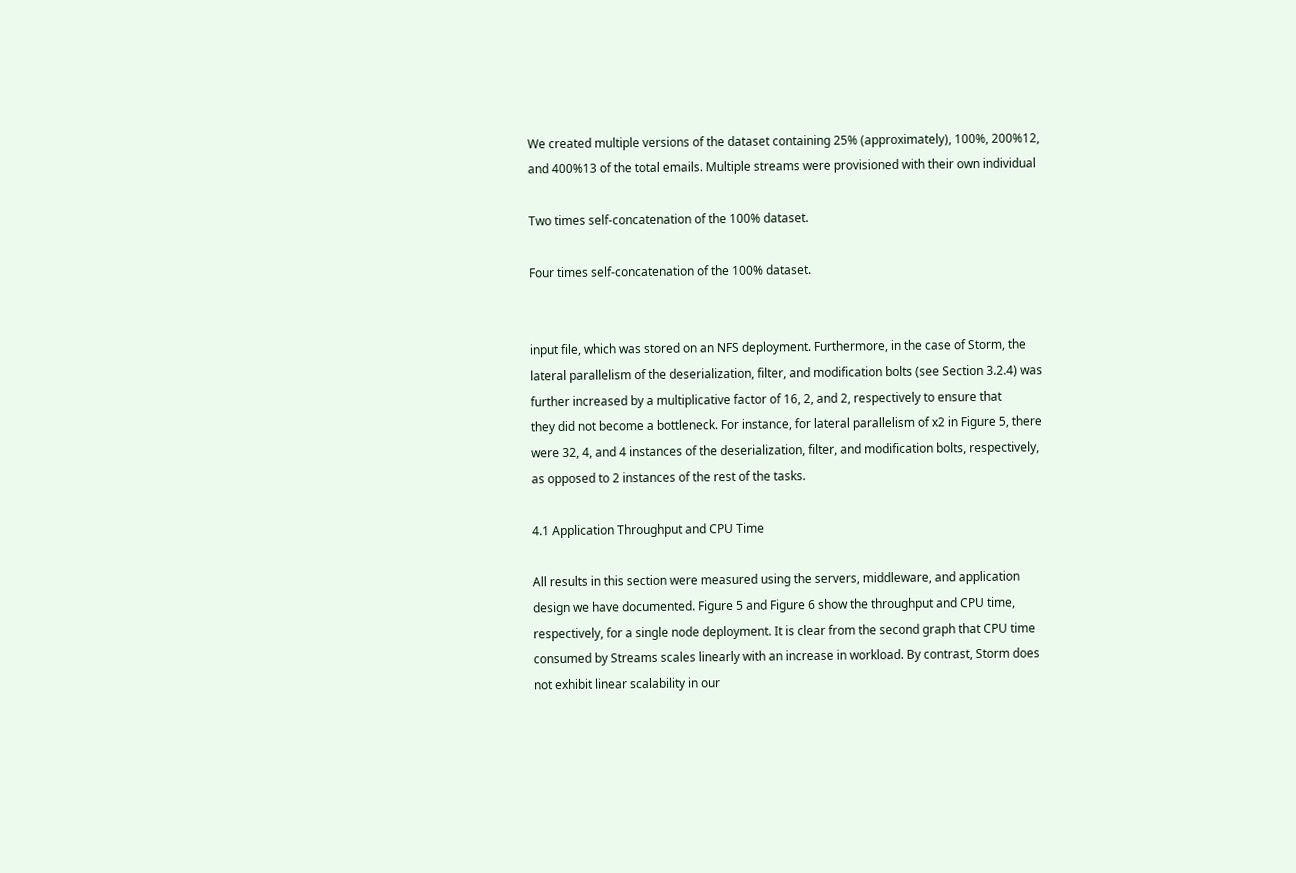We created multiple versions of the dataset containing 25% (approximately), 100%, 200%12,
and 400%13 of the total emails. Multiple streams were provisioned with their own individual

Two times self-concatenation of the 100% dataset.

Four times self-concatenation of the 100% dataset.


input file, which was stored on an NFS deployment. Furthermore, in the case of Storm, the
lateral parallelism of the deserialization, filter, and modification bolts (see Section 3.2.4) was
further increased by a multiplicative factor of 16, 2, and 2, respectively to ensure that
they did not become a bottleneck. For instance, for lateral parallelism of x2 in Figure 5, there
were 32, 4, and 4 instances of the deserialization, filter, and modification bolts, respectively,
as opposed to 2 instances of the rest of the tasks.

4.1 Application Throughput and CPU Time

All results in this section were measured using the servers, middleware, and application
design we have documented. Figure 5 and Figure 6 show the throughput and CPU time,
respectively, for a single node deployment. It is clear from the second graph that CPU time
consumed by Streams scales linearly with an increase in workload. By contrast, Storm does
not exhibit linear scalability in our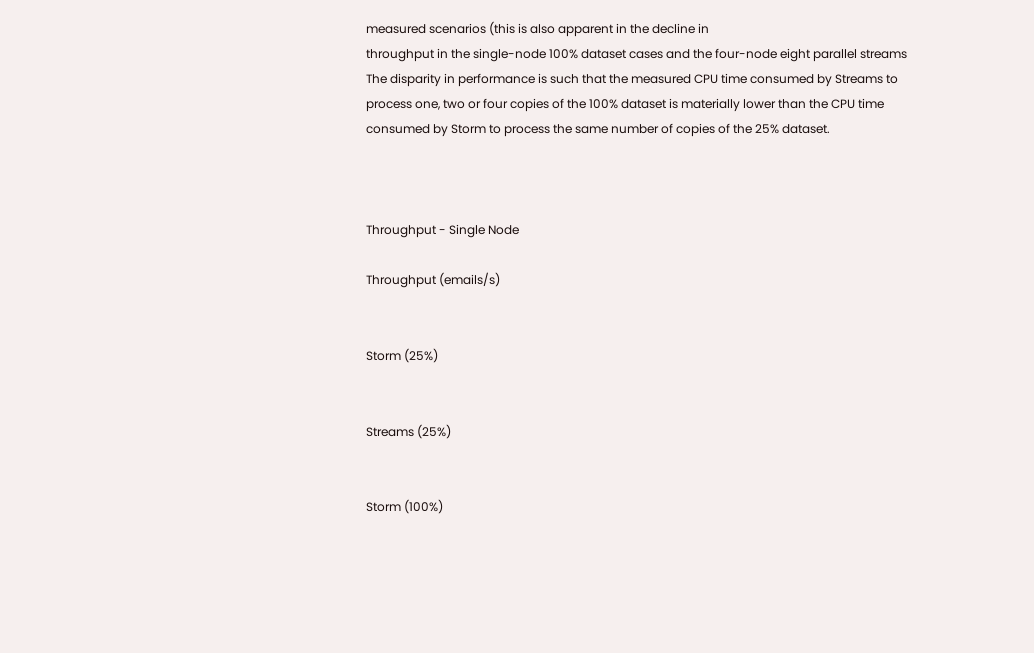measured scenarios (this is also apparent in the decline in
throughput in the single-node 100% dataset cases and the four-node eight parallel streams
The disparity in performance is such that the measured CPU time consumed by Streams to
process one, two or four copies of the 100% dataset is materially lower than the CPU time
consumed by Storm to process the same number of copies of the 25% dataset.



Throughput - Single Node

Throughput (emails/s)


Storm (25%)


Streams (25%)


Storm (100%)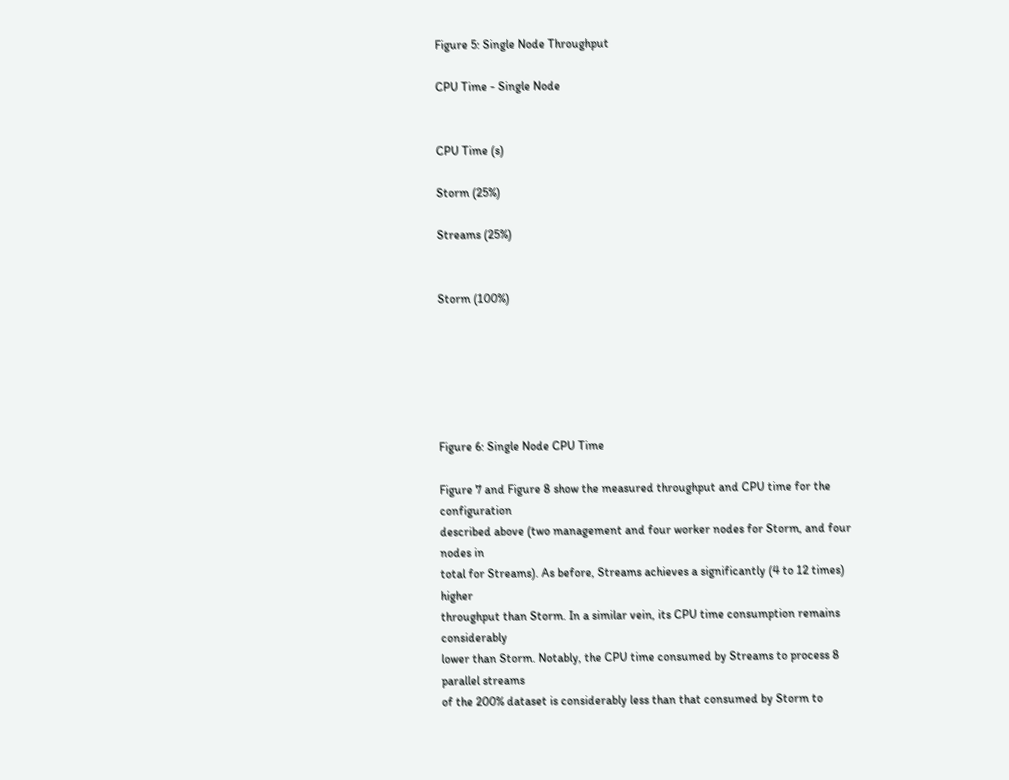Figure 5: Single Node Throughput

CPU Time - Single Node


CPU Time (s)

Storm (25%)

Streams (25%)


Storm (100%)






Figure 6: Single Node CPU Time

Figure 7 and Figure 8 show the measured throughput and CPU time for the configuration
described above (two management and four worker nodes for Storm, and four nodes in
total for Streams). As before, Streams achieves a significantly (4 to 12 times) higher
throughput than Storm. In a similar vein, its CPU time consumption remains considerably
lower than Storm. Notably, the CPU time consumed by Streams to process 8 parallel streams
of the 200% dataset is considerably less than that consumed by Storm to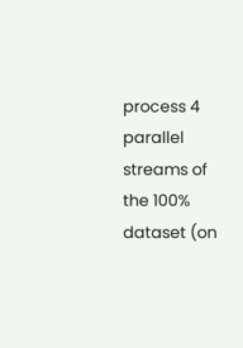process 4 parallel
streams of the 100% dataset (on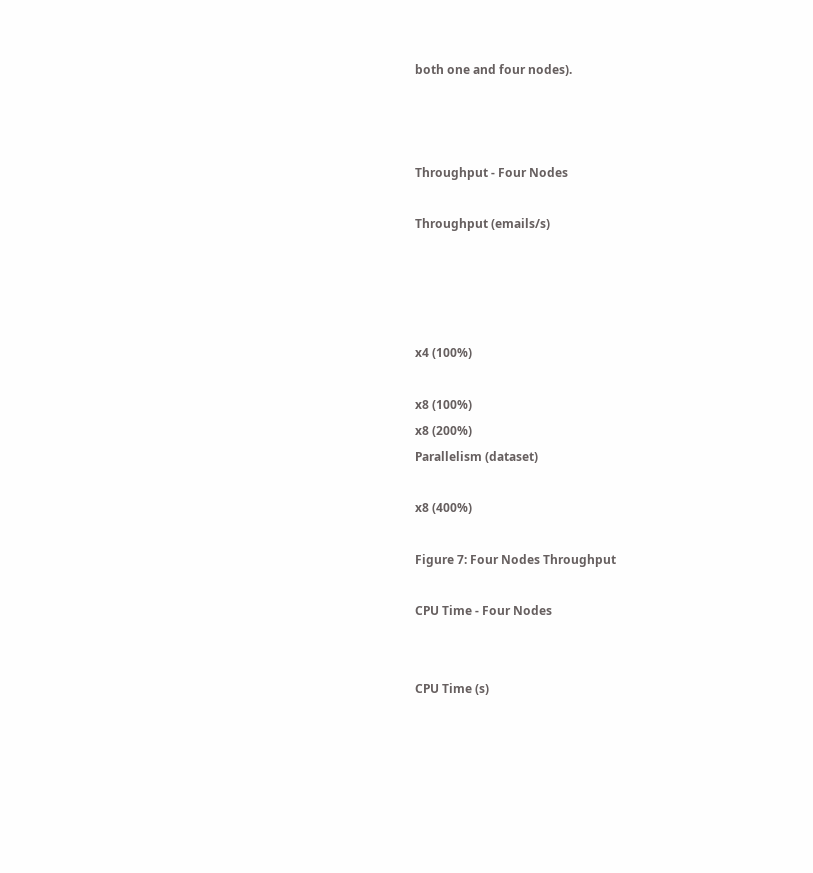both one and four nodes).



Throughput - Four Nodes

Throughput (emails/s)




x4 (100%)

x8 (100%)
x8 (200%)
Parallelism (dataset)

x8 (400%)

Figure 7: Four Nodes Throughput

CPU Time - Four Nodes


CPU Time (s)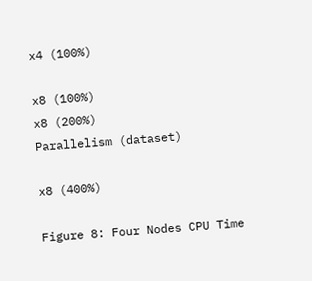x4 (100%)

x8 (100%)
x8 (200%)
Parallelism (dataset)

x8 (400%)

Figure 8: Four Nodes CPU Time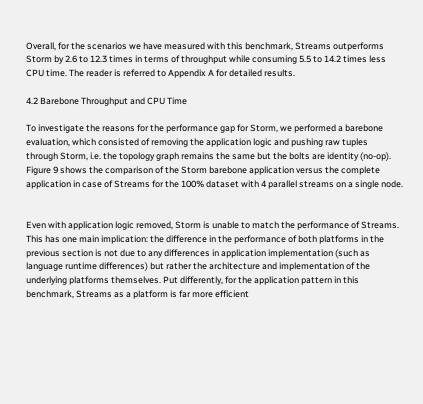Overall, for the scenarios we have measured with this benchmark, Streams outperforms
Storm by 2.6 to 12.3 times in terms of throughput while consuming 5.5 to 14.2 times less
CPU time. The reader is referred to Appendix A for detailed results.

4.2 Barebone Throughput and CPU Time

To investigate the reasons for the performance gap for Storm, we performed a barebone
evaluation, which consisted of removing the application logic and pushing raw tuples
through Storm, i.e. the topology graph remains the same but the bolts are identity (no-op).
Figure 9 shows the comparison of the Storm barebone application versus the complete
application in case of Streams for the 100% dataset with 4 parallel streams on a single node.


Even with application logic removed, Storm is unable to match the performance of Streams.
This has one main implication: the difference in the performance of both platforms in the
previous section is not due to any differences in application implementation (such as
language runtime differences) but rather the architecture and implementation of the
underlying platforms themselves. Put differently, for the application pattern in this
benchmark, Streams as a platform is far more efficient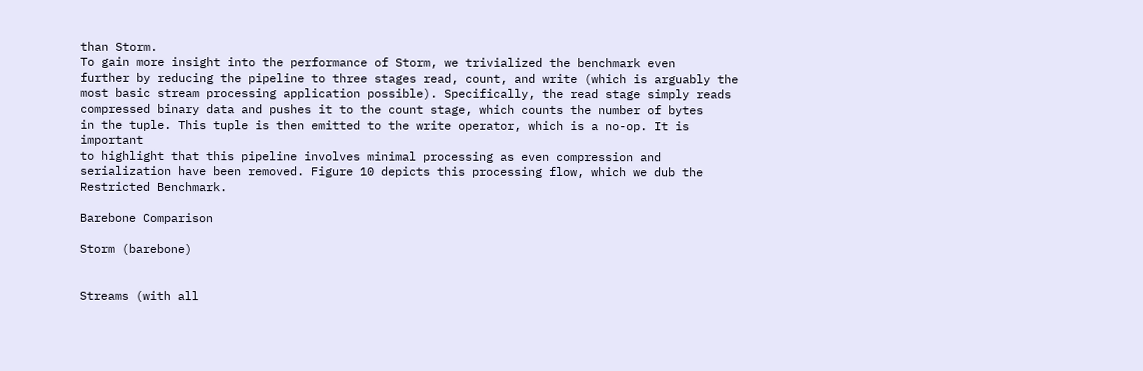than Storm.
To gain more insight into the performance of Storm, we trivialized the benchmark even
further by reducing the pipeline to three stages read, count, and write (which is arguably the
most basic stream processing application possible). Specifically, the read stage simply reads
compressed binary data and pushes it to the count stage, which counts the number of bytes
in the tuple. This tuple is then emitted to the write operator, which is a no-op. It is important
to highlight that this pipeline involves minimal processing as even compression and
serialization have been removed. Figure 10 depicts this processing flow, which we dub the
Restricted Benchmark.

Barebone Comparison

Storm (barebone)


Streams (with all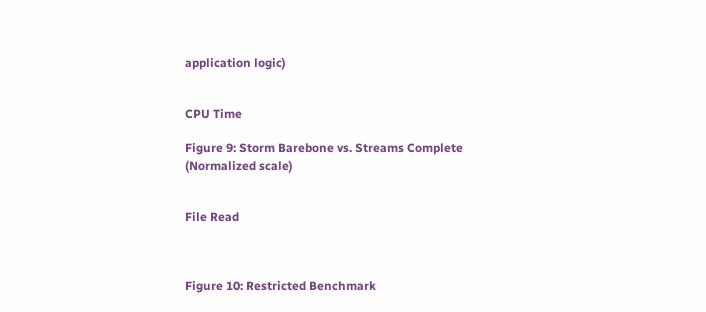application logic)


CPU Time

Figure 9: Storm Barebone vs. Streams Complete (Normalized scale)


File Read



Figure 10: Restricted Benchmark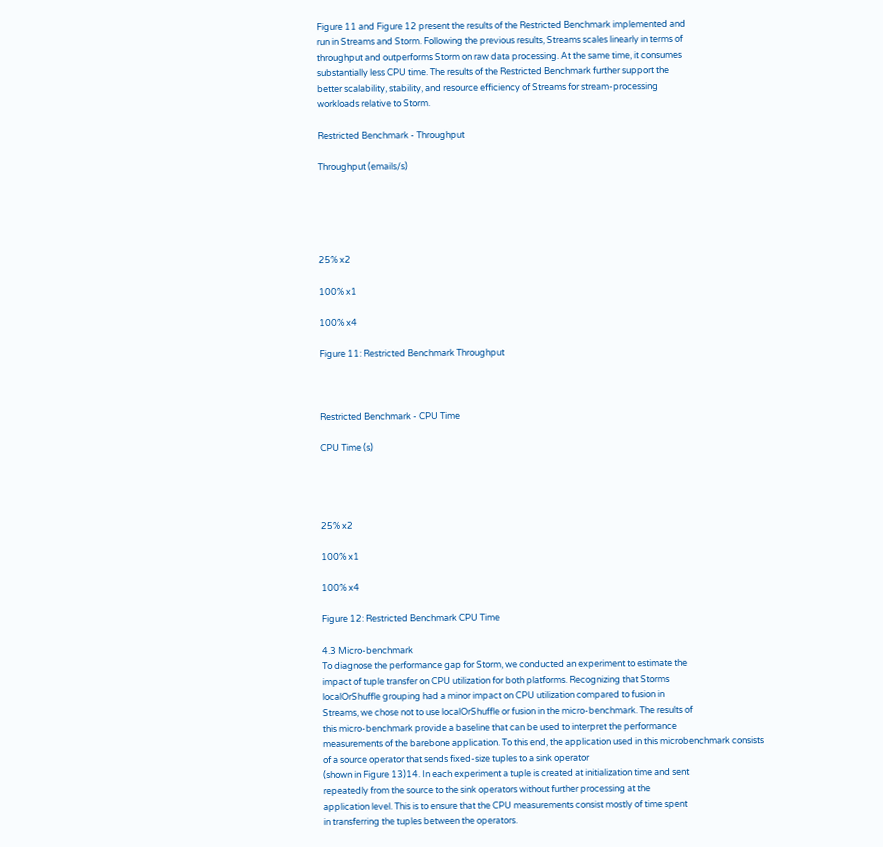Figure 11 and Figure 12 present the results of the Restricted Benchmark implemented and
run in Streams and Storm. Following the previous results, Streams scales linearly in terms of
throughput and outperforms Storm on raw data processing. At the same time, it consumes
substantially less CPU time. The results of the Restricted Benchmark further support the
better scalability, stability, and resource efficiency of Streams for stream-processing
workloads relative to Storm.

Restricted Benchmark - Throughput

Throughput (emails/s)





25% x2

100% x1

100% x4

Figure 11: Restricted Benchmark Throughput



Restricted Benchmark - CPU Time

CPU Time (s)




25% x2

100% x1

100% x4

Figure 12: Restricted Benchmark CPU Time

4.3 Micro-benchmark
To diagnose the performance gap for Storm, we conducted an experiment to estimate the
impact of tuple transfer on CPU utilization for both platforms. Recognizing that Storms
localOrShuffle grouping had a minor impact on CPU utilization compared to fusion in
Streams, we chose not to use localOrShuffle or fusion in the micro-benchmark. The results of
this micro-benchmark provide a baseline that can be used to interpret the performance
measurements of the barebone application. To this end, the application used in this microbenchmark consists of a source operator that sends fixed-size tuples to a sink operator
(shown in Figure 13)14. In each experiment a tuple is created at initialization time and sent
repeatedly from the source to the sink operators without further processing at the
application level. This is to ensure that the CPU measurements consist mostly of time spent
in transferring the tuples between the operators.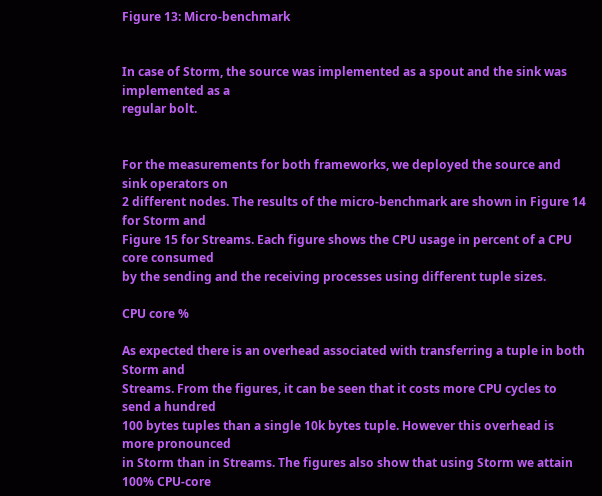Figure 13: Micro-benchmark


In case of Storm, the source was implemented as a spout and the sink was implemented as a
regular bolt.


For the measurements for both frameworks, we deployed the source and sink operators on
2 different nodes. The results of the micro-benchmark are shown in Figure 14 for Storm and
Figure 15 for Streams. Each figure shows the CPU usage in percent of a CPU core consumed
by the sending and the receiving processes using different tuple sizes.

CPU core %

As expected there is an overhead associated with transferring a tuple in both Storm and
Streams. From the figures, it can be seen that it costs more CPU cycles to send a hundred
100 bytes tuples than a single 10k bytes tuple. However this overhead is more pronounced
in Storm than in Streams. The figures also show that using Storm we attain 100% CPU-core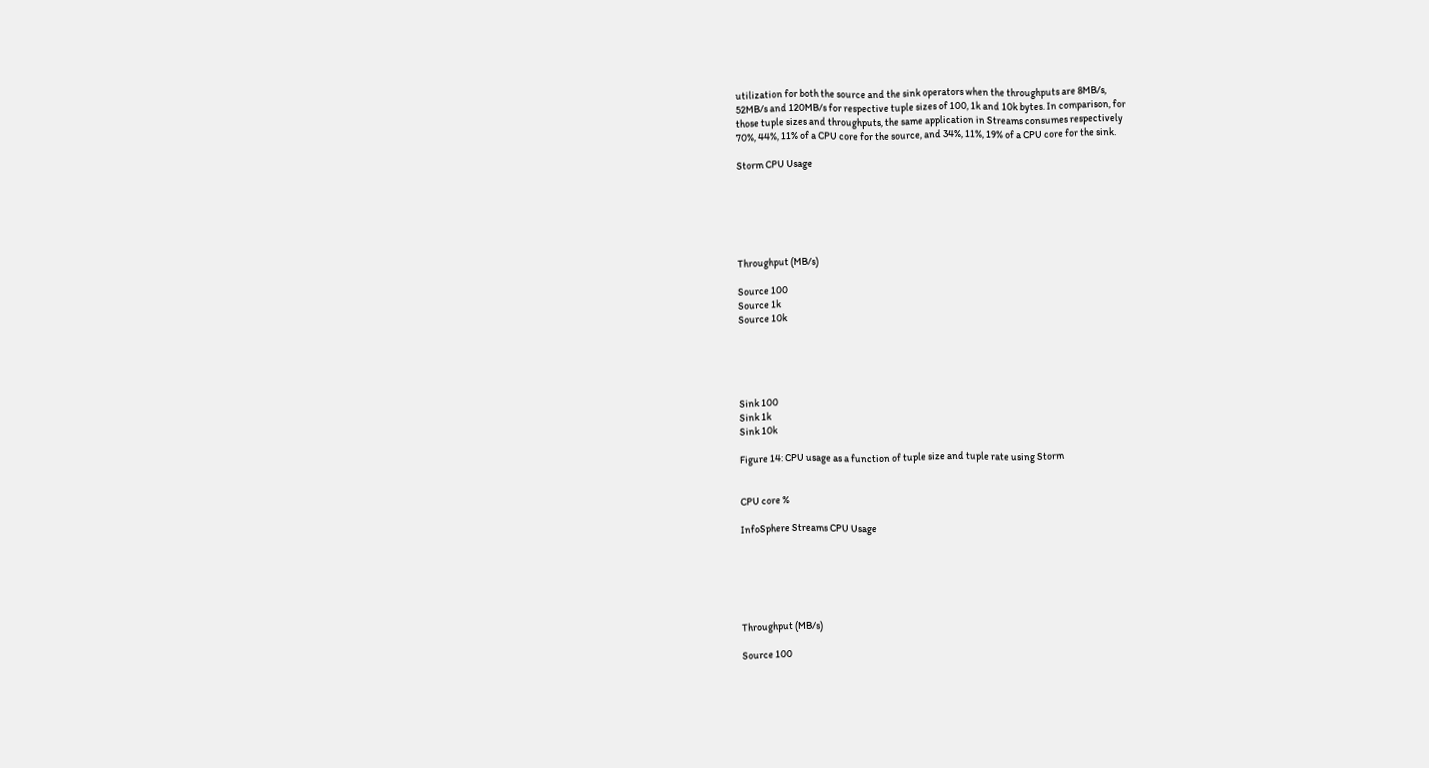utilization for both the source and the sink operators when the throughputs are 8MB/s,
52MB/s and 120MB/s for respective tuple sizes of 100, 1k and 10k bytes. In comparison, for
those tuple sizes and throughputs, the same application in Streams consumes respectively
70%, 44%, 11% of a CPU core for the source, and 34%, 11%, 19% of a CPU core for the sink.

Storm CPU Usage






Throughput (MB/s)

Source 100
Source 1k
Source 10k





Sink 100
Sink 1k
Sink 10k

Figure 14: CPU usage as a function of tuple size and tuple rate using Storm


CPU core %

InfoSphere Streams CPU Usage






Throughput (MB/s)

Source 100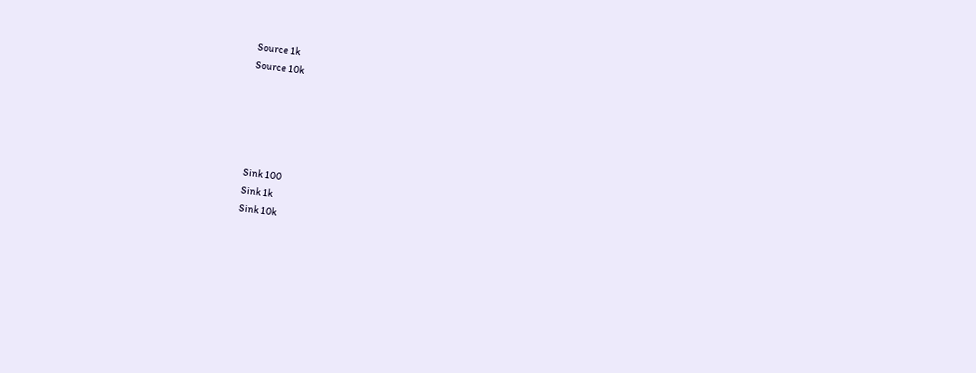Source 1k
Source 10k





Sink 100
Sink 1k
Sink 10k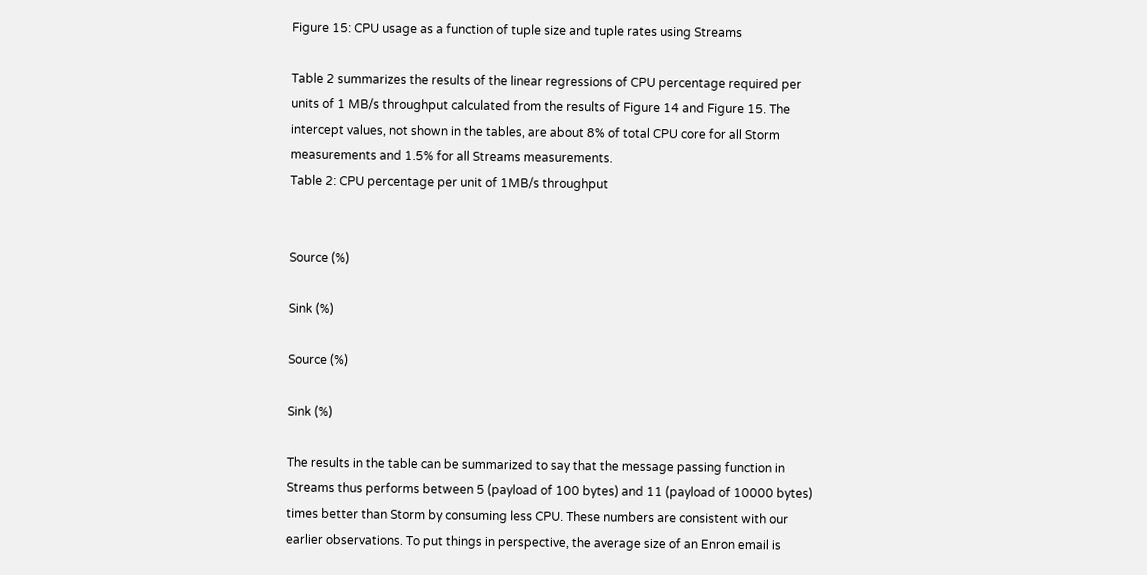Figure 15: CPU usage as a function of tuple size and tuple rates using Streams

Table 2 summarizes the results of the linear regressions of CPU percentage required per
units of 1 MB/s throughput calculated from the results of Figure 14 and Figure 15. The
intercept values, not shown in the tables, are about 8% of total CPU core for all Storm
measurements and 1.5% for all Streams measurements.
Table 2: CPU percentage per unit of 1MB/s throughput


Source (%)

Sink (%)

Source (%)

Sink (%)

The results in the table can be summarized to say that the message passing function in
Streams thus performs between 5 (payload of 100 bytes) and 11 (payload of 10000 bytes)
times better than Storm by consuming less CPU. These numbers are consistent with our
earlier observations. To put things in perspective, the average size of an Enron email is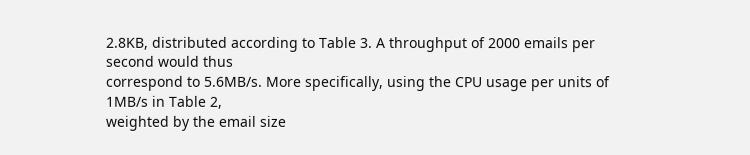2.8KB, distributed according to Table 3. A throughput of 2000 emails per second would thus
correspond to 5.6MB/s. More specifically, using the CPU usage per units of 1MB/s in Table 2,
weighted by the email size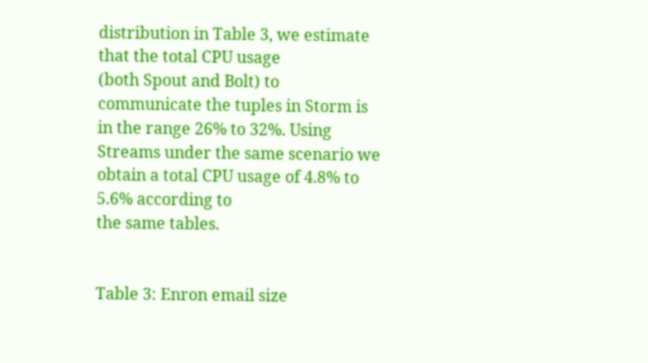distribution in Table 3, we estimate that the total CPU usage
(both Spout and Bolt) to communicate the tuples in Storm is in the range 26% to 32%. Using
Streams under the same scenario we obtain a total CPU usage of 4.8% to 5.6% according to
the same tables.


Table 3: Enron email size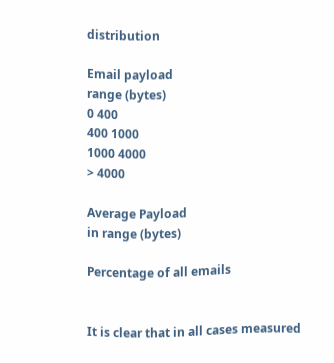distribution

Email payload
range (bytes)
0 400
400 1000
1000 4000
> 4000

Average Payload
in range (bytes)

Percentage of all emails


It is clear that in all cases measured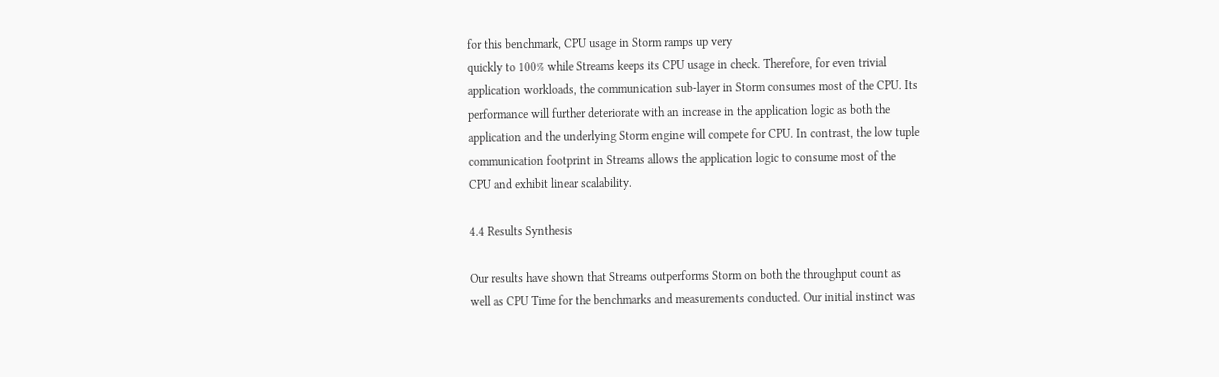for this benchmark, CPU usage in Storm ramps up very
quickly to 100% while Streams keeps its CPU usage in check. Therefore, for even trivial
application workloads, the communication sub-layer in Storm consumes most of the CPU. Its
performance will further deteriorate with an increase in the application logic as both the
application and the underlying Storm engine will compete for CPU. In contrast, the low tuple
communication footprint in Streams allows the application logic to consume most of the
CPU and exhibit linear scalability.

4.4 Results Synthesis

Our results have shown that Streams outperforms Storm on both the throughput count as
well as CPU Time for the benchmarks and measurements conducted. Our initial instinct was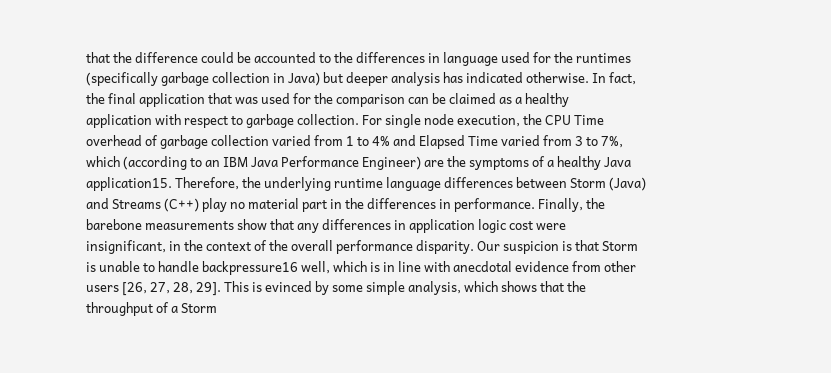that the difference could be accounted to the differences in language used for the runtimes
(specifically garbage collection in Java) but deeper analysis has indicated otherwise. In fact,
the final application that was used for the comparison can be claimed as a healthy
application with respect to garbage collection. For single node execution, the CPU Time
overhead of garbage collection varied from 1 to 4% and Elapsed Time varied from 3 to 7%,
which (according to an IBM Java Performance Engineer) are the symptoms of a healthy Java
application15. Therefore, the underlying runtime language differences between Storm (Java)
and Streams (C++) play no material part in the differences in performance. Finally, the
barebone measurements show that any differences in application logic cost were
insignificant, in the context of the overall performance disparity. Our suspicion is that Storm
is unable to handle backpressure16 well, which is in line with anecdotal evidence from other
users [26, 27, 28, 29]. This is evinced by some simple analysis, which shows that the
throughput of a Storm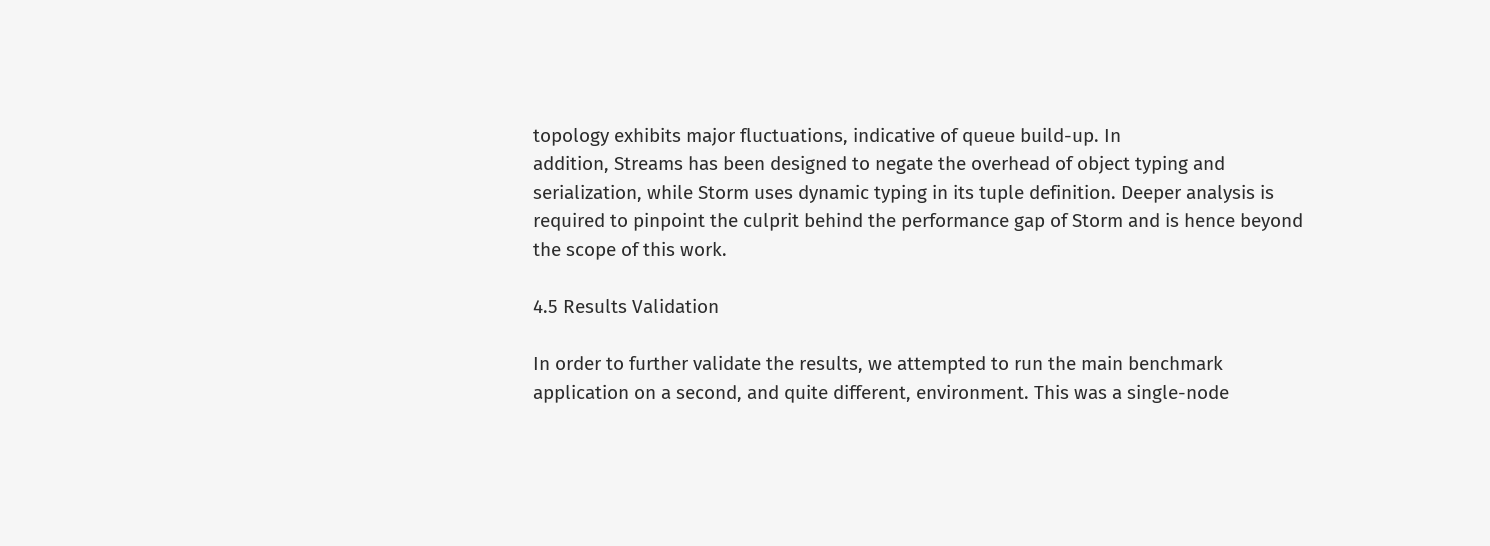topology exhibits major fluctuations, indicative of queue build-up. In
addition, Streams has been designed to negate the overhead of object typing and
serialization, while Storm uses dynamic typing in its tuple definition. Deeper analysis is
required to pinpoint the culprit behind the performance gap of Storm and is hence beyond
the scope of this work.

4.5 Results Validation

In order to further validate the results, we attempted to run the main benchmark
application on a second, and quite different, environment. This was a single-node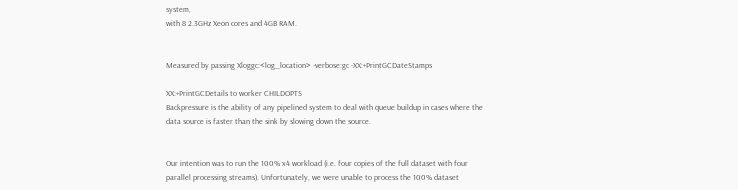system,
with 8 2.3GHz Xeon cores and 4GB RAM.


Measured by passing Xloggc:<log_location> -verbose:gc -XX:+PrintGCDateStamps

XX:+PrintGCDetails to worker CHILDOPTS
Backpressure is the ability of any pipelined system to deal with queue buildup in cases where the
data source is faster than the sink by slowing down the source.


Our intention was to run the 100% x4 workload (i.e. four copies of the full dataset with four
parallel processing streams). Unfortunately, we were unable to process the 100% dataset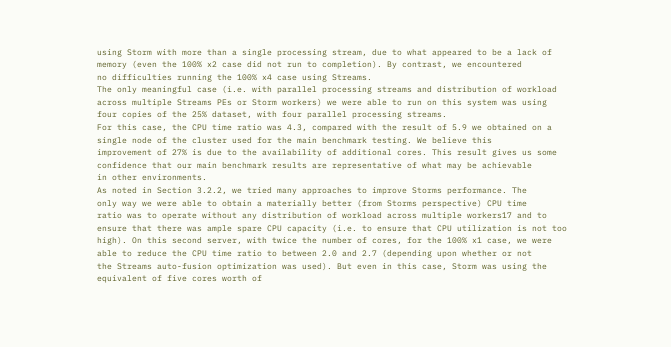using Storm with more than a single processing stream, due to what appeared to be a lack of
memory (even the 100% x2 case did not run to completion). By contrast, we encountered
no difficulties running the 100% x4 case using Streams.
The only meaningful case (i.e. with parallel processing streams and distribution of workload
across multiple Streams PEs or Storm workers) we were able to run on this system was using
four copies of the 25% dataset, with four parallel processing streams.
For this case, the CPU time ratio was 4.3, compared with the result of 5.9 we obtained on a
single node of the cluster used for the main benchmark testing. We believe this
improvement of 27% is due to the availability of additional cores. This result gives us some
confidence that our main benchmark results are representative of what may be achievable
in other environments.
As noted in Section 3.2.2, we tried many approaches to improve Storms performance. The
only way we were able to obtain a materially better (from Storms perspective) CPU time
ratio was to operate without any distribution of workload across multiple workers17 and to
ensure that there was ample spare CPU capacity (i.e. to ensure that CPU utilization is not too
high). On this second server, with twice the number of cores, for the 100% x1 case, we were
able to reduce the CPU time ratio to between 2.0 and 2.7 (depending upon whether or not
the Streams auto-fusion optimization was used). But even in this case, Storm was using the
equivalent of five cores worth of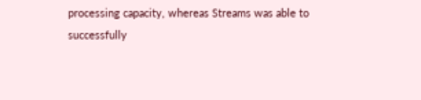processing capacity, whereas Streams was able to
successfully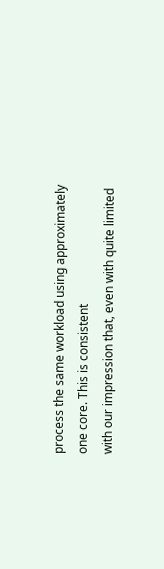process the same workload using approximately one core. This is consistent
with our impression that, even with quite limited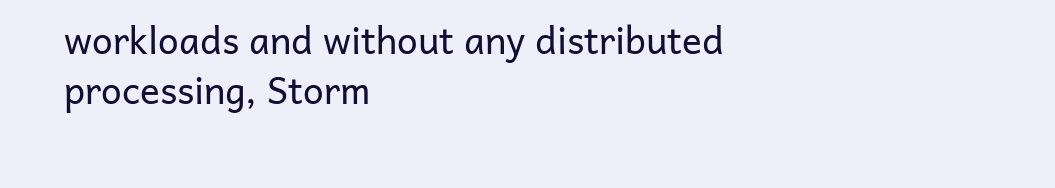workloads and without any distributed
processing, Storm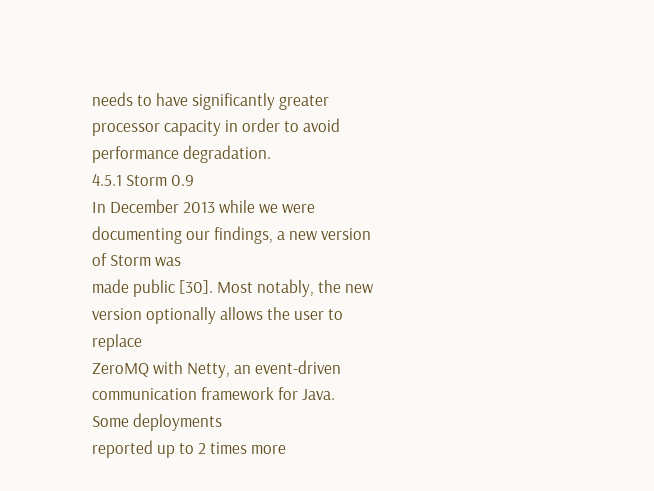needs to have significantly greater processor capacity in order to avoid
performance degradation.
4.5.1 Storm 0.9
In December 2013 while we were documenting our findings, a new version of Storm was
made public [30]. Most notably, the new version optionally allows the user to replace
ZeroMQ with Netty, an event-driven communication framework for Java. Some deployments
reported up to 2 times more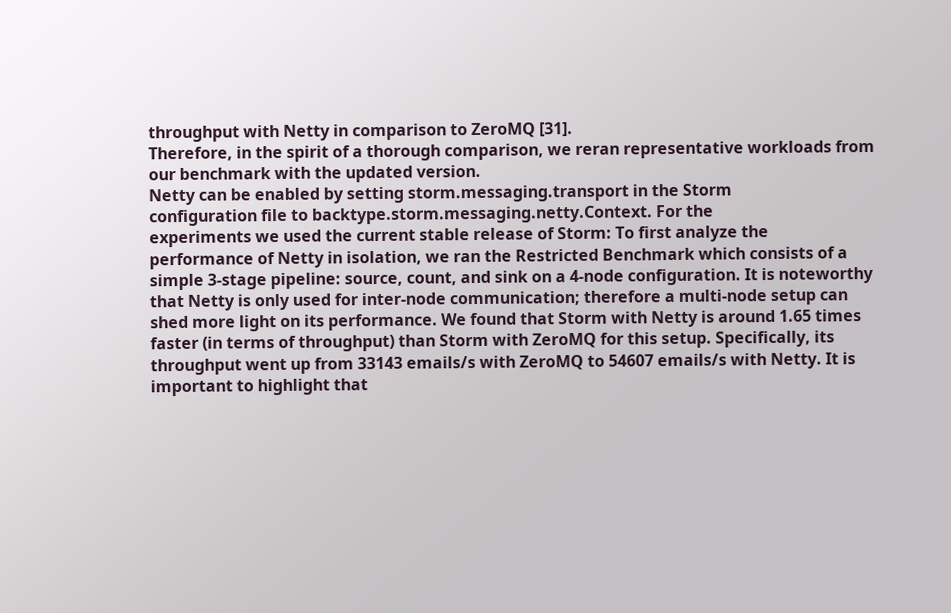throughput with Netty in comparison to ZeroMQ [31].
Therefore, in the spirit of a thorough comparison, we reran representative workloads from
our benchmark with the updated version.
Netty can be enabled by setting storm.messaging.transport in the Storm
configuration file to backtype.storm.messaging.netty.Context. For the
experiments we used the current stable release of Storm: To first analyze the
performance of Netty in isolation, we ran the Restricted Benchmark which consists of a
simple 3-stage pipeline: source, count, and sink on a 4-node configuration. It is noteworthy
that Netty is only used for inter-node communication; therefore a multi-node setup can
shed more light on its performance. We found that Storm with Netty is around 1.65 times
faster (in terms of throughput) than Storm with ZeroMQ for this setup. Specifically, its
throughput went up from 33143 emails/s with ZeroMQ to 54607 emails/s with Netty. It is
important to highlight that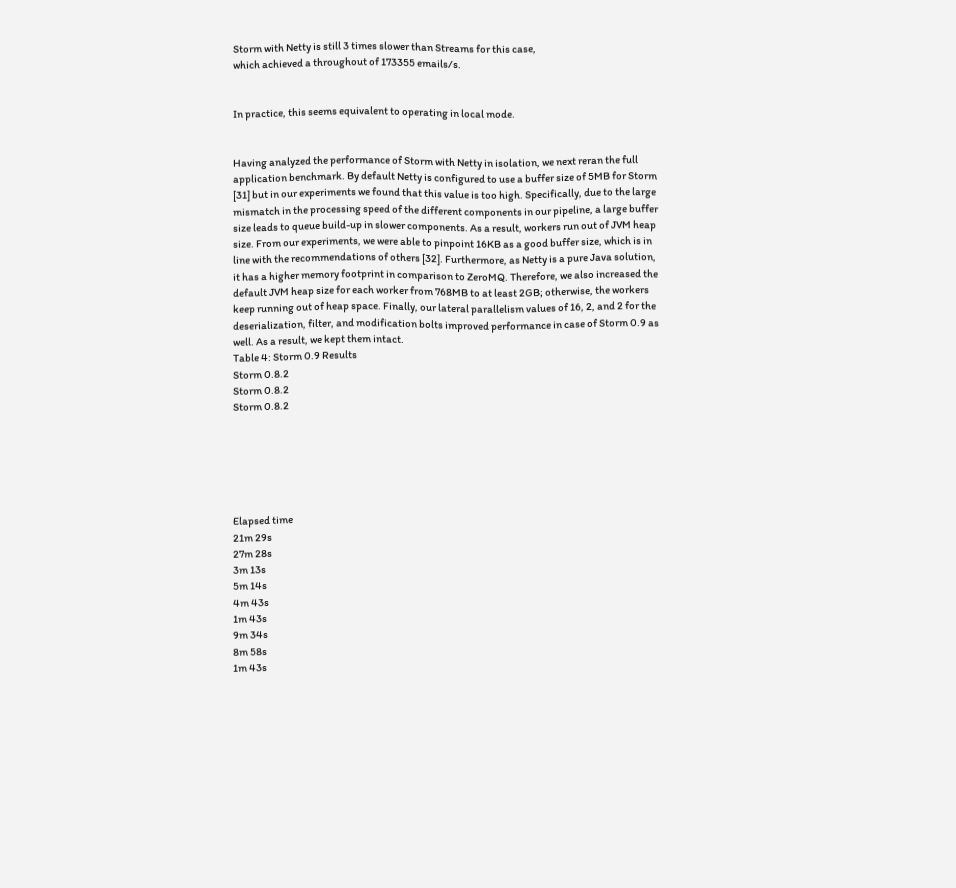Storm with Netty is still 3 times slower than Streams for this case,
which achieved a throughout of 173355 emails/s.


In practice, this seems equivalent to operating in local mode.


Having analyzed the performance of Storm with Netty in isolation, we next reran the full
application benchmark. By default Netty is configured to use a buffer size of 5MB for Storm
[31] but in our experiments we found that this value is too high. Specifically, due to the large
mismatch in the processing speed of the different components in our pipeline, a large buffer
size leads to queue build-up in slower components. As a result, workers run out of JVM heap
size. From our experiments, we were able to pinpoint 16KB as a good buffer size, which is in
line with the recommendations of others [32]. Furthermore, as Netty is a pure Java solution,
it has a higher memory footprint in comparison to ZeroMQ. Therefore, we also increased the
default JVM heap size for each worker from 768MB to at least 2GB; otherwise, the workers
keep running out of heap space. Finally, our lateral parallelism values of 16, 2, and 2 for the
deserialization, filter, and modification bolts improved performance in case of Storm 0.9 as
well. As a result, we kept them intact.
Table 4: Storm 0.9 Results
Storm 0.8.2
Storm 0.8.2
Storm 0.8.2






Elapsed time
21m 29s
27m 28s
3m 13s
5m 14s
4m 43s
1m 43s
9m 34s
8m 58s
1m 43s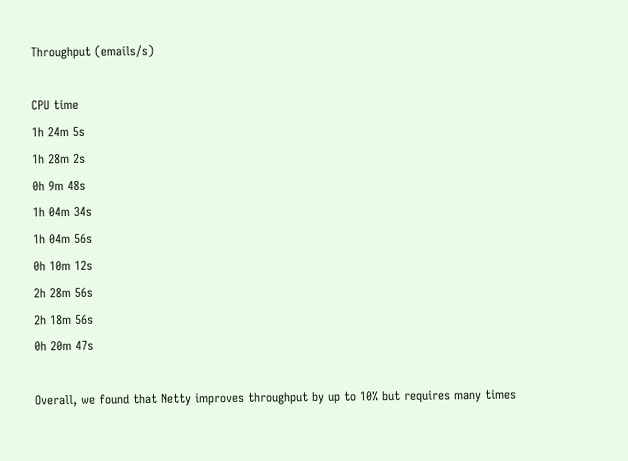Throughput (emails/s)

CPU time
1h 24m 5s
1h 28m 2s
0h 9m 48s
1h 04m 34s
1h 04m 56s
0h 10m 12s
2h 28m 56s
2h 18m 56s
0h 20m 47s

Overall, we found that Netty improves throughput by up to 10% but requires many times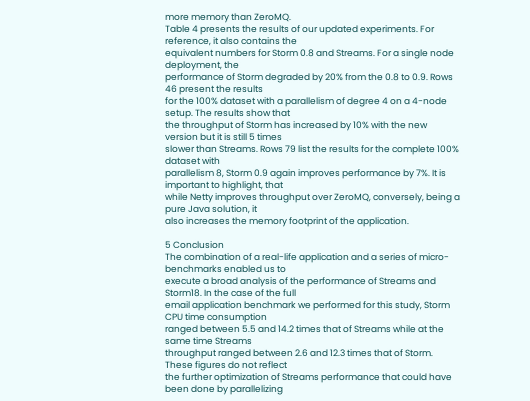more memory than ZeroMQ.
Table 4 presents the results of our updated experiments. For reference, it also contains the
equivalent numbers for Storm 0.8 and Streams. For a single node deployment, the
performance of Storm degraded by 20% from the 0.8 to 0.9. Rows 46 present the results
for the 100% dataset with a parallelism of degree 4 on a 4-node setup. The results show that
the throughput of Storm has increased by 10% with the new version but it is still 5 times
slower than Streams. Rows 79 list the results for the complete 100% dataset with
parallelism 8, Storm 0.9 again improves performance by 7%. It is important to highlight, that
while Netty improves throughput over ZeroMQ, conversely, being a pure Java solution, it
also increases the memory footprint of the application.

5 Conclusion
The combination of a real-life application and a series of micro-benchmarks enabled us to
execute a broad analysis of the performance of Streams and Storm18. In the case of the full
email application benchmark we performed for this study, Storm CPU time consumption
ranged between 5.5 and 14.2 times that of Streams while at the same time Streams
throughput ranged between 2.6 and 12.3 times that of Storm. These figures do not reflect
the further optimization of Streams performance that could have been done by parallelizing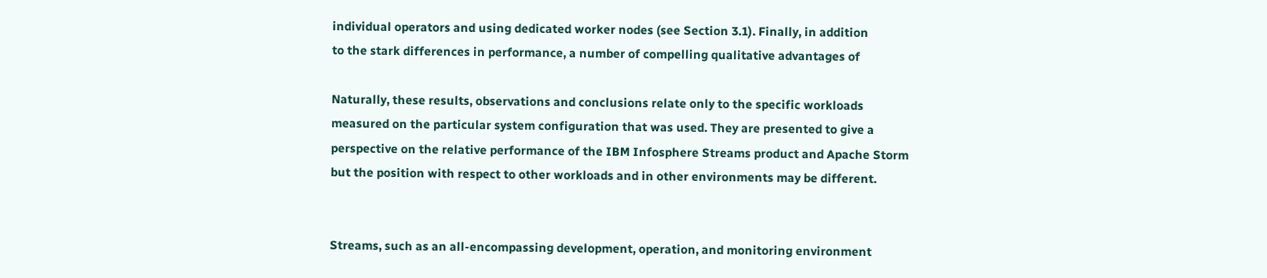individual operators and using dedicated worker nodes (see Section 3.1). Finally, in addition
to the stark differences in performance, a number of compelling qualitative advantages of

Naturally, these results, observations and conclusions relate only to the specific workloads
measured on the particular system configuration that was used. They are presented to give a
perspective on the relative performance of the IBM Infosphere Streams product and Apache Storm
but the position with respect to other workloads and in other environments may be different.


Streams, such as an all-encompassing development, operation, and monitoring environment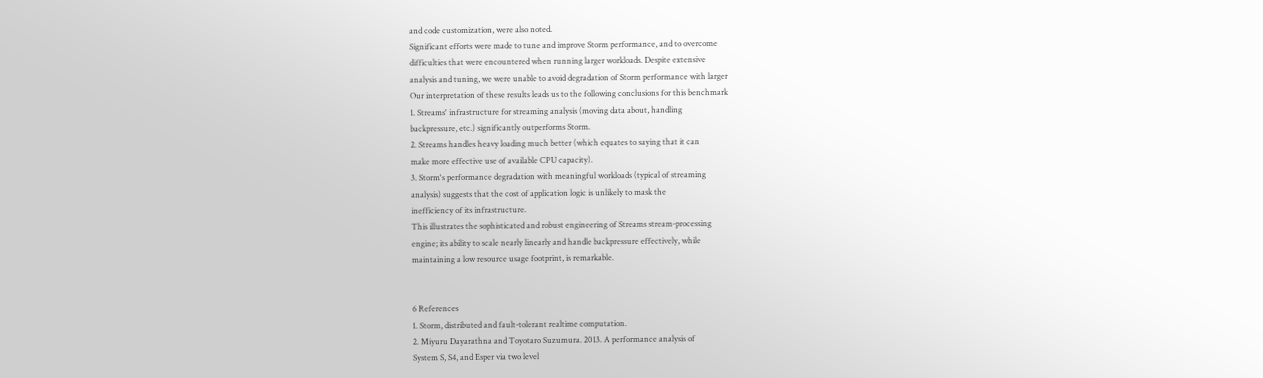and code customization, were also noted.
Significant efforts were made to tune and improve Storm performance, and to overcome
difficulties that were encountered when running larger workloads. Despite extensive
analysis and tuning, we were unable to avoid degradation of Storm performance with larger
Our interpretation of these results leads us to the following conclusions for this benchmark
1. Streams' infrastructure for streaming analysis (moving data about, handling
backpressure, etc.) significantly outperforms Storm.
2. Streams handles heavy loading much better (which equates to saying that it can
make more effective use of available CPU capacity).
3. Storm's performance degradation with meaningful workloads (typical of streaming
analysis) suggests that the cost of application logic is unlikely to mask the
inefficiency of its infrastructure.
This illustrates the sophisticated and robust engineering of Streams stream-processing
engine; its ability to scale nearly linearly and handle backpressure effectively, while
maintaining a low resource usage footprint, is remarkable.


6 References
1. Storm, distributed and fault-tolerant realtime computation.
2. Miyuru Dayarathna and Toyotaro Suzumura. 2013. A performance analysis of
System S, S4, and Esper via two level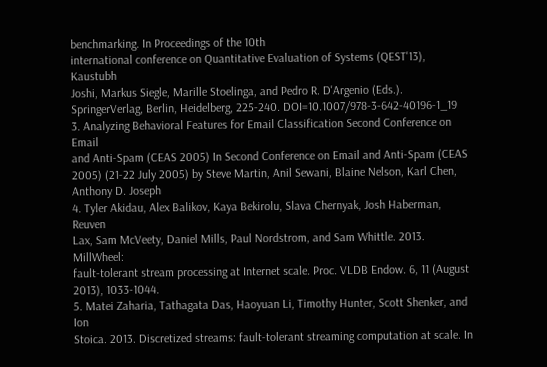benchmarking. In Proceedings of the 10th
international conference on Quantitative Evaluation of Systems (QEST'13), Kaustubh
Joshi, Markus Siegle, Marille Stoelinga, and Pedro R. D'Argenio (Eds.). SpringerVerlag, Berlin, Heidelberg, 225-240. DOI=10.1007/978-3-642-40196-1_19
3. Analyzing Behavioral Features for Email Classification Second Conference on Email
and Anti-Spam (CEAS 2005) In Second Conference on Email and Anti-Spam (CEAS
2005) (21-22 July 2005) by Steve Martin, Anil Sewani, Blaine Nelson, Karl Chen,
Anthony D. Joseph
4. Tyler Akidau, Alex Balikov, Kaya Bekirolu, Slava Chernyak, Josh Haberman, Reuven
Lax, Sam McVeety, Daniel Mills, Paul Nordstrom, and Sam Whittle. 2013. MillWheel:
fault-tolerant stream processing at Internet scale. Proc. VLDB Endow. 6, 11 (August
2013), 1033-1044.
5. Matei Zaharia, Tathagata Das, Haoyuan Li, Timothy Hunter, Scott Shenker, and Ion
Stoica. 2013. Discretized streams: fault-tolerant streaming computation at scale. In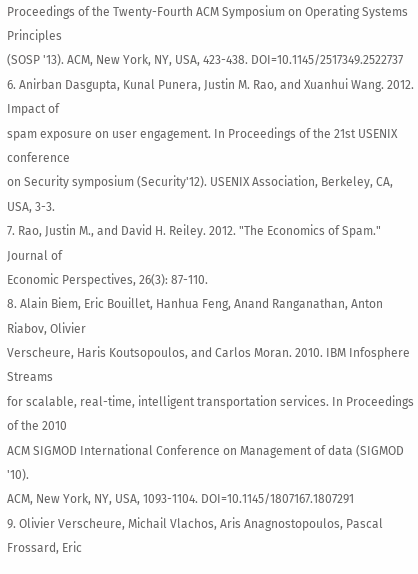Proceedings of the Twenty-Fourth ACM Symposium on Operating Systems Principles
(SOSP '13). ACM, New York, NY, USA, 423-438. DOI=10.1145/2517349.2522737
6. Anirban Dasgupta, Kunal Punera, Justin M. Rao, and Xuanhui Wang. 2012. Impact of
spam exposure on user engagement. In Proceedings of the 21st USENIX conference
on Security symposium (Security'12). USENIX Association, Berkeley, CA, USA, 3-3.
7. Rao, Justin M., and David H. Reiley. 2012. "The Economics of Spam." Journal of
Economic Perspectives, 26(3): 87-110.
8. Alain Biem, Eric Bouillet, Hanhua Feng, Anand Ranganathan, Anton Riabov, Olivier
Verscheure, Haris Koutsopoulos, and Carlos Moran. 2010. IBM Infosphere Streams
for scalable, real-time, intelligent transportation services. In Proceedings of the 2010
ACM SIGMOD International Conference on Management of data (SIGMOD '10).
ACM, New York, NY, USA, 1093-1104. DOI=10.1145/1807167.1807291
9. Olivier Verscheure, Michail Vlachos, Aris Anagnostopoulos, Pascal Frossard, Eric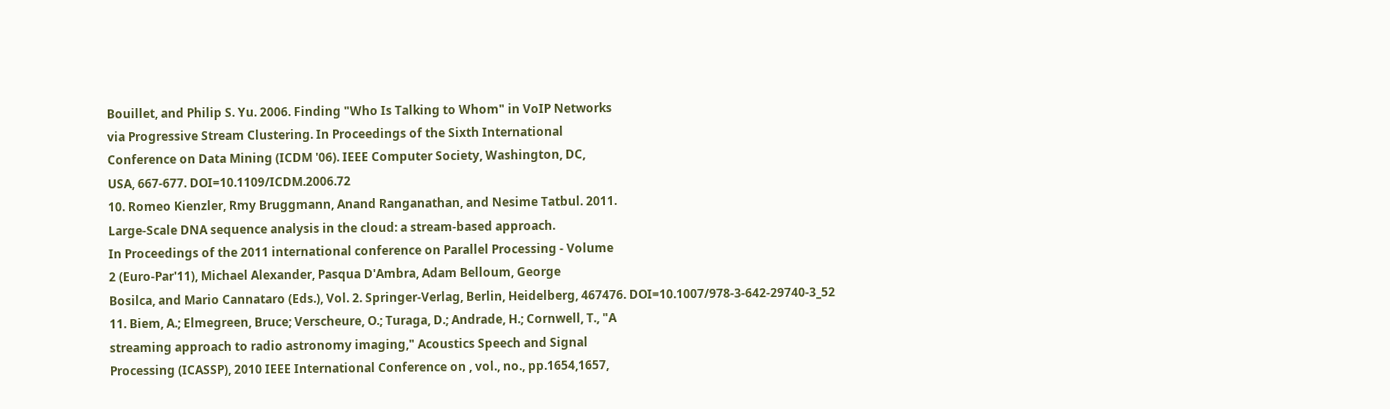Bouillet, and Philip S. Yu. 2006. Finding "Who Is Talking to Whom" in VoIP Networks
via Progressive Stream Clustering. In Proceedings of the Sixth International
Conference on Data Mining (ICDM '06). IEEE Computer Society, Washington, DC,
USA, 667-677. DOI=10.1109/ICDM.2006.72
10. Romeo Kienzler, Rmy Bruggmann, Anand Ranganathan, and Nesime Tatbul. 2011.
Large-Scale DNA sequence analysis in the cloud: a stream-based approach.
In Proceedings of the 2011 international conference on Parallel Processing - Volume
2 (Euro-Par'11), Michael Alexander, Pasqua D'Ambra, Adam Belloum, George
Bosilca, and Mario Cannataro (Eds.), Vol. 2. Springer-Verlag, Berlin, Heidelberg, 467476. DOI=10.1007/978-3-642-29740-3_52
11. Biem, A.; Elmegreen, Bruce; Verscheure, O.; Turaga, D.; Andrade, H.; Cornwell, T., "A
streaming approach to radio astronomy imaging," Acoustics Speech and Signal
Processing (ICASSP), 2010 IEEE International Conference on , vol., no., pp.1654,1657,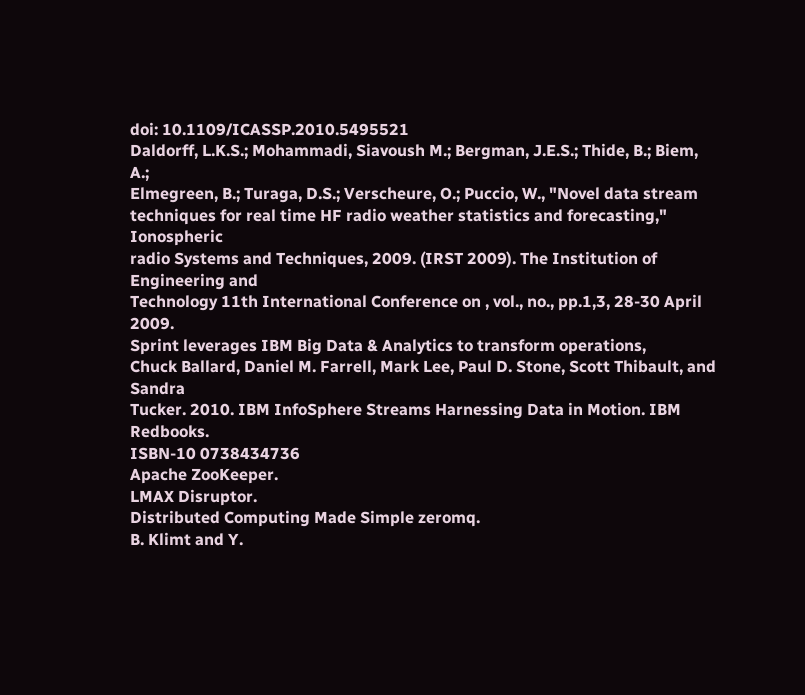doi: 10.1109/ICASSP.2010.5495521
Daldorff, L.K.S.; Mohammadi, Siavoush M.; Bergman, J.E.S.; Thide, B.; Biem, A.;
Elmegreen, B.; Turaga, D.S.; Verscheure, O.; Puccio, W., "Novel data stream
techniques for real time HF radio weather statistics and forecasting," Ionospheric
radio Systems and Techniques, 2009. (IRST 2009). The Institution of Engineering and
Technology 11th International Conference on , vol., no., pp.1,3, 28-30 April 2009.
Sprint leverages IBM Big Data & Analytics to transform operations,
Chuck Ballard, Daniel M. Farrell, Mark Lee, Paul D. Stone, Scott Thibault, and Sandra
Tucker. 2010. IBM InfoSphere Streams Harnessing Data in Motion. IBM Redbooks.
ISBN-10 0738434736
Apache ZooKeeper.
LMAX Disruptor.
Distributed Computing Made Simple zeromq.
B. Klimt and Y.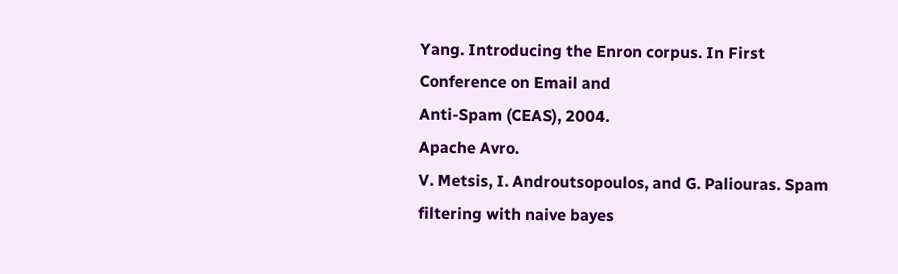Yang. Introducing the Enron corpus. In First Conference on Email and
Anti-Spam (CEAS), 2004.
Apache Avro.
V. Metsis, I. Androutsopoulos, and G. Paliouras. Spam filtering with naive bayes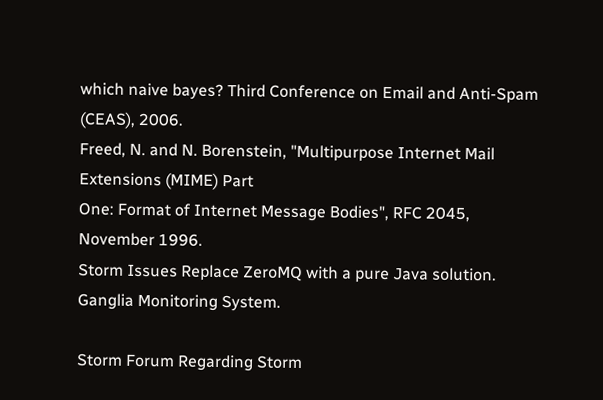which naive bayes? Third Conference on Email and Anti-Spam (CEAS), 2006.
Freed, N. and N. Borenstein, "Multipurpose Internet Mail Extensions (MIME) Part
One: Format of Internet Message Bodies", RFC 2045, November 1996.
Storm Issues Replace ZeroMQ with a pure Java solution.
Ganglia Monitoring System.

Storm Forum Regarding Storm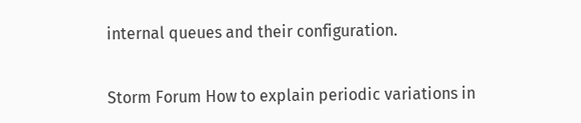internal queues and their configuration.


Storm Forum How to explain periodic variations in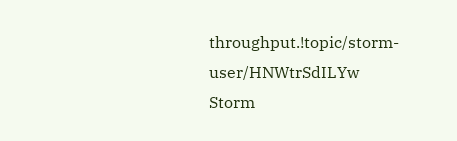throughput.!topic/storm-user/HNWtrSdILYw
Storm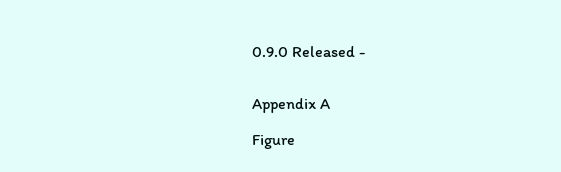0.9.0 Released -


Appendix A

Figure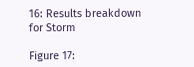16: Results breakdown for Storm

Figure 17: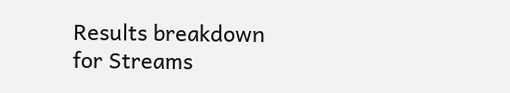Results breakdown for Streams